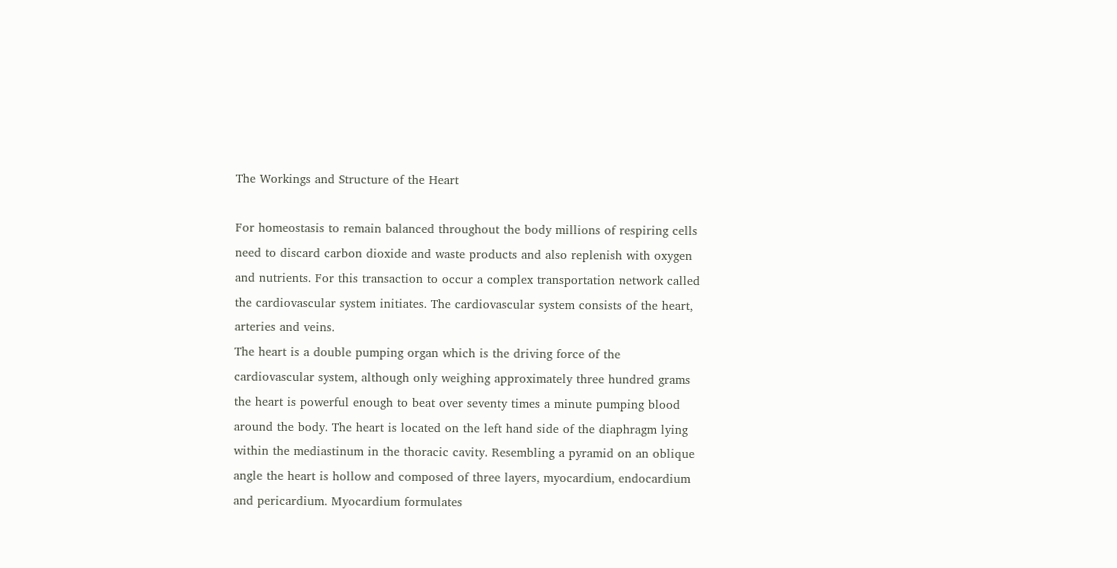The Workings and Structure of the Heart

For homeostasis to remain balanced throughout the body millions of respiring cells need to discard carbon dioxide and waste products and also replenish with oxygen and nutrients. For this transaction to occur a complex transportation network called the cardiovascular system initiates. The cardiovascular system consists of the heart, arteries and veins.
The heart is a double pumping organ which is the driving force of the cardiovascular system, although only weighing approximately three hundred grams the heart is powerful enough to beat over seventy times a minute pumping blood around the body. The heart is located on the left hand side of the diaphragm lying within the mediastinum in the thoracic cavity. Resembling a pyramid on an oblique angle the heart is hollow and composed of three layers, myocardium, endocardium and pericardium. Myocardium formulates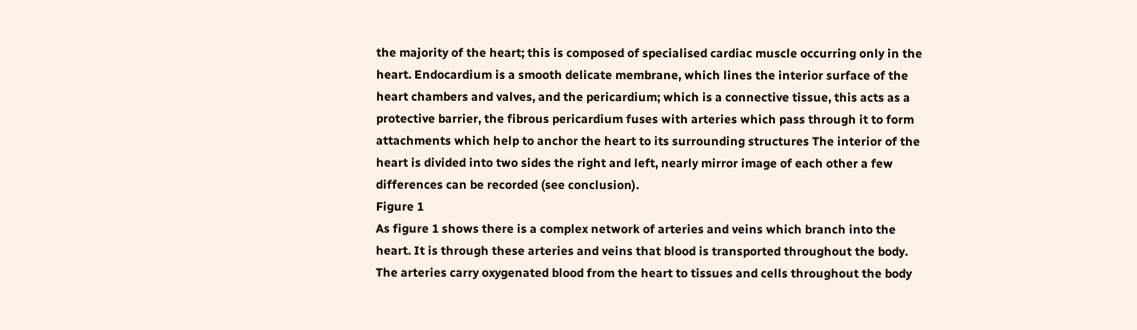the majority of the heart; this is composed of specialised cardiac muscle occurring only in the heart. Endocardium is a smooth delicate membrane, which lines the interior surface of the heart chambers and valves, and the pericardium; which is a connective tissue, this acts as a protective barrier, the fibrous pericardium fuses with arteries which pass through it to form attachments which help to anchor the heart to its surrounding structures The interior of the heart is divided into two sides the right and left, nearly mirror image of each other a few differences can be recorded (see conclusion).
Figure 1
As figure 1 shows there is a complex network of arteries and veins which branch into the heart. It is through these arteries and veins that blood is transported throughout the body. The arteries carry oxygenated blood from the heart to tissues and cells throughout the body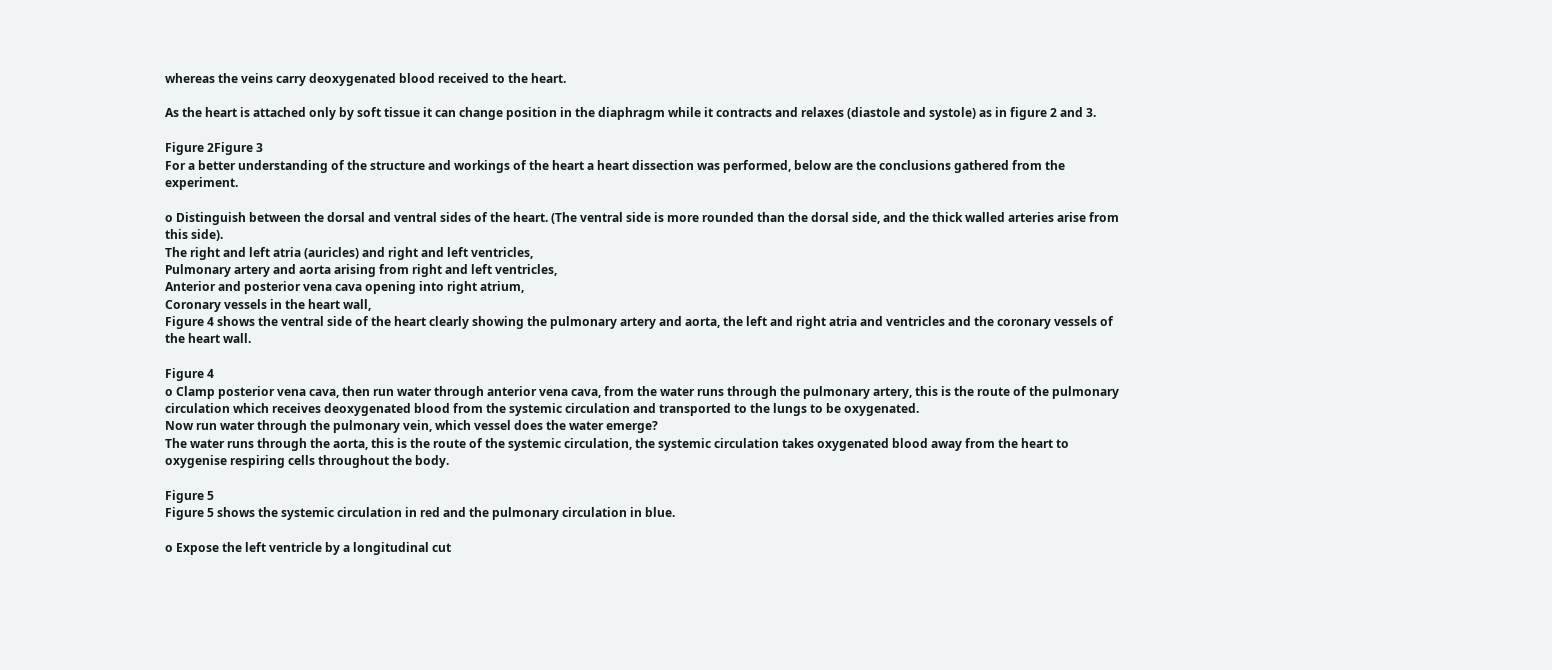whereas the veins carry deoxygenated blood received to the heart.

As the heart is attached only by soft tissue it can change position in the diaphragm while it contracts and relaxes (diastole and systole) as in figure 2 and 3.

Figure 2Figure 3
For a better understanding of the structure and workings of the heart a heart dissection was performed, below are the conclusions gathered from the experiment.

o Distinguish between the dorsal and ventral sides of the heart. (The ventral side is more rounded than the dorsal side, and the thick walled arteries arise from this side).
The right and left atria (auricles) and right and left ventricles,
Pulmonary artery and aorta arising from right and left ventricles,
Anterior and posterior vena cava opening into right atrium,
Coronary vessels in the heart wall,
Figure 4 shows the ventral side of the heart clearly showing the pulmonary artery and aorta, the left and right atria and ventricles and the coronary vessels of the heart wall.

Figure 4
o Clamp posterior vena cava, then run water through anterior vena cava, from the water runs through the pulmonary artery, this is the route of the pulmonary circulation which receives deoxygenated blood from the systemic circulation and transported to the lungs to be oxygenated.
Now run water through the pulmonary vein, which vessel does the water emerge?
The water runs through the aorta, this is the route of the systemic circulation, the systemic circulation takes oxygenated blood away from the heart to oxygenise respiring cells throughout the body.

Figure 5
Figure 5 shows the systemic circulation in red and the pulmonary circulation in blue.

o Expose the left ventricle by a longitudinal cut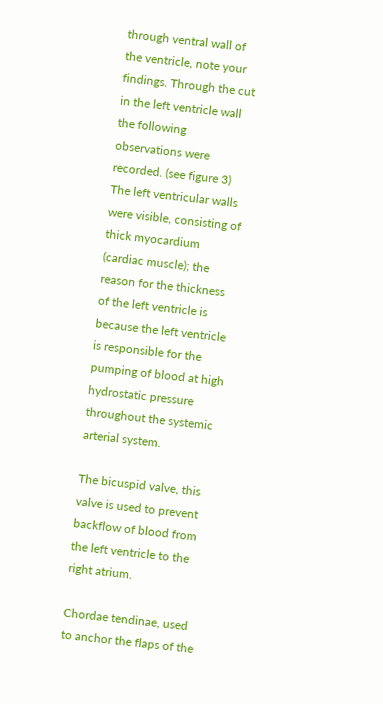through ventral wall of the ventricle, note your findings. Through the cut in the left ventricle wall the following observations were recorded. (see figure 3)
The left ventricular walls were visible, consisting of thick myocardium (cardiac muscle); the reason for the thickness of the left ventricle is because the left ventricle is responsible for the pumping of blood at high hydrostatic pressure throughout the systemic arterial system.

The bicuspid valve, this valve is used to prevent backflow of blood from the left ventricle to the right atrium.

Chordae tendinae, used to anchor the flaps of the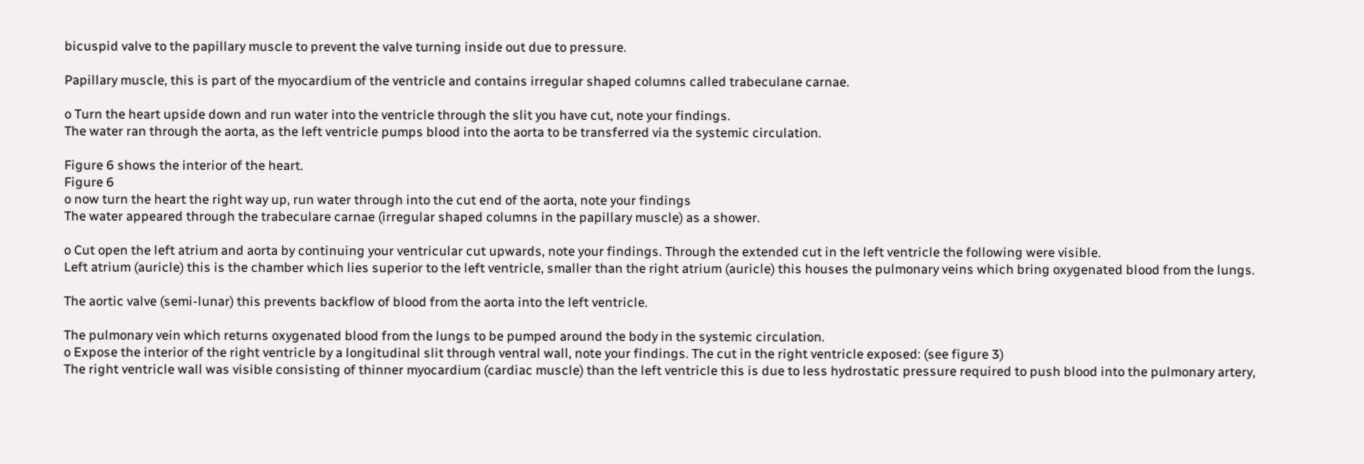bicuspid valve to the papillary muscle to prevent the valve turning inside out due to pressure.

Papillary muscle, this is part of the myocardium of the ventricle and contains irregular shaped columns called trabeculane carnae.

o Turn the heart upside down and run water into the ventricle through the slit you have cut, note your findings.
The water ran through the aorta, as the left ventricle pumps blood into the aorta to be transferred via the systemic circulation.

Figure 6 shows the interior of the heart.
Figure 6
o now turn the heart the right way up, run water through into the cut end of the aorta, note your findings
The water appeared through the trabeculare carnae (irregular shaped columns in the papillary muscle) as a shower.

o Cut open the left atrium and aorta by continuing your ventricular cut upwards, note your findings. Through the extended cut in the left ventricle the following were visible.
Left atrium (auricle) this is the chamber which lies superior to the left ventricle, smaller than the right atrium (auricle) this houses the pulmonary veins which bring oxygenated blood from the lungs.

The aortic valve (semi-lunar) this prevents backflow of blood from the aorta into the left ventricle.

The pulmonary vein which returns oxygenated blood from the lungs to be pumped around the body in the systemic circulation.
o Expose the interior of the right ventricle by a longitudinal slit through ventral wall, note your findings. The cut in the right ventricle exposed: (see figure 3)
The right ventricle wall was visible consisting of thinner myocardium (cardiac muscle) than the left ventricle this is due to less hydrostatic pressure required to push blood into the pulmonary artery,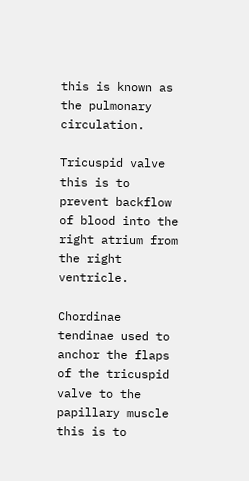this is known as the pulmonary circulation.

Tricuspid valve this is to prevent backflow of blood into the right atrium from the right ventricle.

Chordinae tendinae used to anchor the flaps of the tricuspid valve to the papillary muscle this is to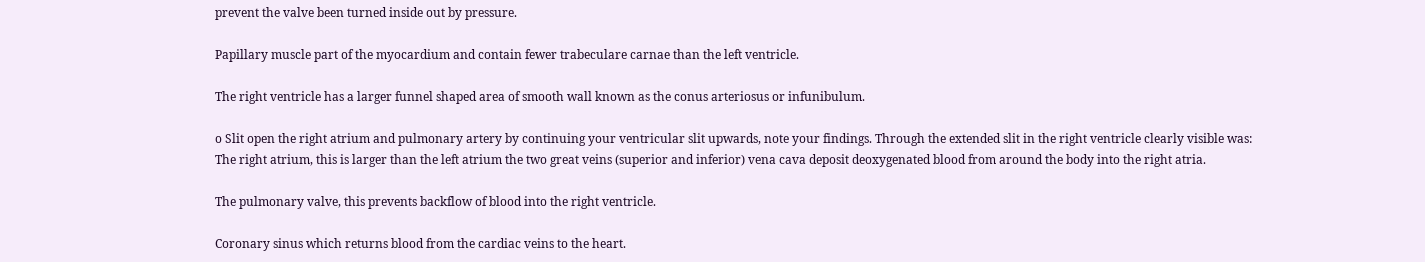prevent the valve been turned inside out by pressure.

Papillary muscle part of the myocardium and contain fewer trabeculare carnae than the left ventricle.

The right ventricle has a larger funnel shaped area of smooth wall known as the conus arteriosus or infunibulum.

o Slit open the right atrium and pulmonary artery by continuing your ventricular slit upwards, note your findings. Through the extended slit in the right ventricle clearly visible was:
The right atrium, this is larger than the left atrium the two great veins (superior and inferior) vena cava deposit deoxygenated blood from around the body into the right atria.

The pulmonary valve, this prevents backflow of blood into the right ventricle.

Coronary sinus which returns blood from the cardiac veins to the heart.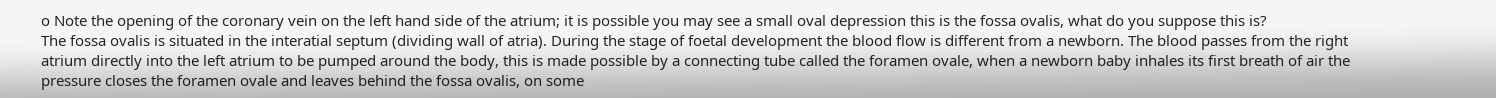o Note the opening of the coronary vein on the left hand side of the atrium; it is possible you may see a small oval depression this is the fossa ovalis, what do you suppose this is?
The fossa ovalis is situated in the interatial septum (dividing wall of atria). During the stage of foetal development the blood flow is different from a newborn. The blood passes from the right atrium directly into the left atrium to be pumped around the body, this is made possible by a connecting tube called the foramen ovale, when a newborn baby inhales its first breath of air the pressure closes the foramen ovale and leaves behind the fossa ovalis, on some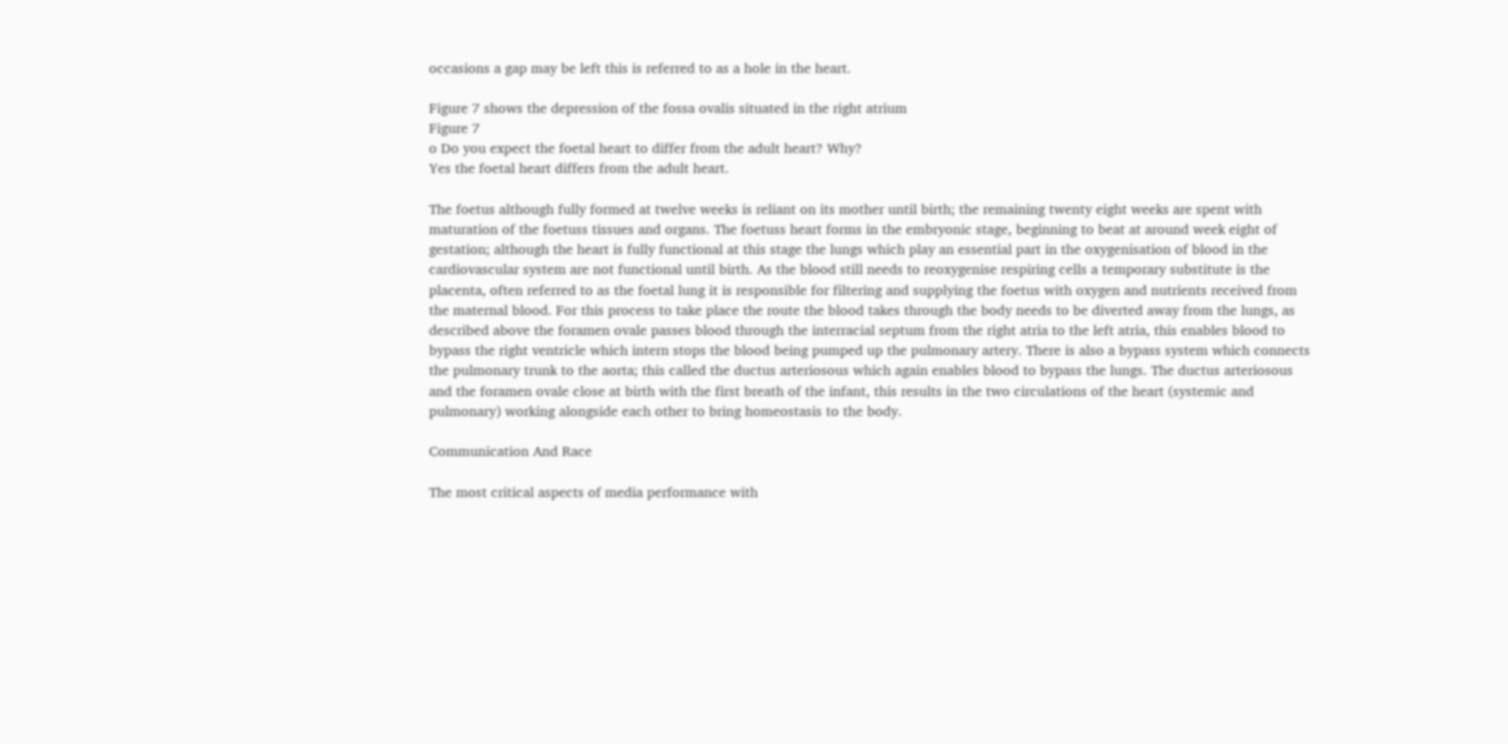occasions a gap may be left this is referred to as a hole in the heart.

Figure 7 shows the depression of the fossa ovalis situated in the right atrium
Figure 7
o Do you expect the foetal heart to differ from the adult heart? Why?
Yes the foetal heart differs from the adult heart.

The foetus although fully formed at twelve weeks is reliant on its mother until birth; the remaining twenty eight weeks are spent with maturation of the foetuss tissues and organs. The foetuss heart forms in the embryonic stage, beginning to beat at around week eight of gestation; although the heart is fully functional at this stage the lungs which play an essential part in the oxygenisation of blood in the cardiovascular system are not functional until birth. As the blood still needs to reoxygenise respiring cells a temporary substitute is the placenta, often referred to as the foetal lung it is responsible for filtering and supplying the foetus with oxygen and nutrients received from the maternal blood. For this process to take place the route the blood takes through the body needs to be diverted away from the lungs, as described above the foramen ovale passes blood through the interracial septum from the right atria to the left atria, this enables blood to bypass the right ventricle which intern stops the blood being pumped up the pulmonary artery. There is also a bypass system which connects the pulmonary trunk to the aorta; this called the ductus arteriosous which again enables blood to bypass the lungs. The ductus arteriosous and the foramen ovale close at birth with the first breath of the infant, this results in the two circulations of the heart (systemic and pulmonary) working alongside each other to bring homeostasis to the body.

Communication And Race

The most critical aspects of media performance with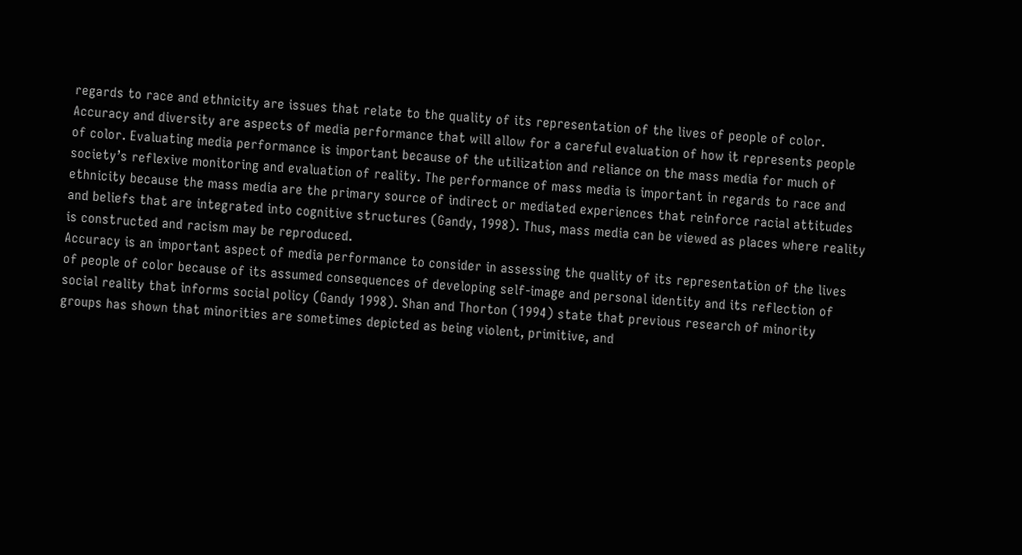regards to race and ethnicity are issues that relate to the quality of its representation of the lives of people of color. Accuracy and diversity are aspects of media performance that will allow for a careful evaluation of how it represents people of color. Evaluating media performance is important because of the utilization and reliance on the mass media for much of society’s reflexive monitoring and evaluation of reality. The performance of mass media is important in regards to race and ethnicity because the mass media are the primary source of indirect or mediated experiences that reinforce racial attitudes and beliefs that are integrated into cognitive structures (Gandy, 1998). Thus, mass media can be viewed as places where reality is constructed and racism may be reproduced.
Accuracy is an important aspect of media performance to consider in assessing the quality of its representation of the lives of people of color because of its assumed consequences of developing self-image and personal identity and its reflection of social reality that informs social policy (Gandy 1998). Shan and Thorton (1994) state that previous research of minority groups has shown that minorities are sometimes depicted as being violent, primitive, and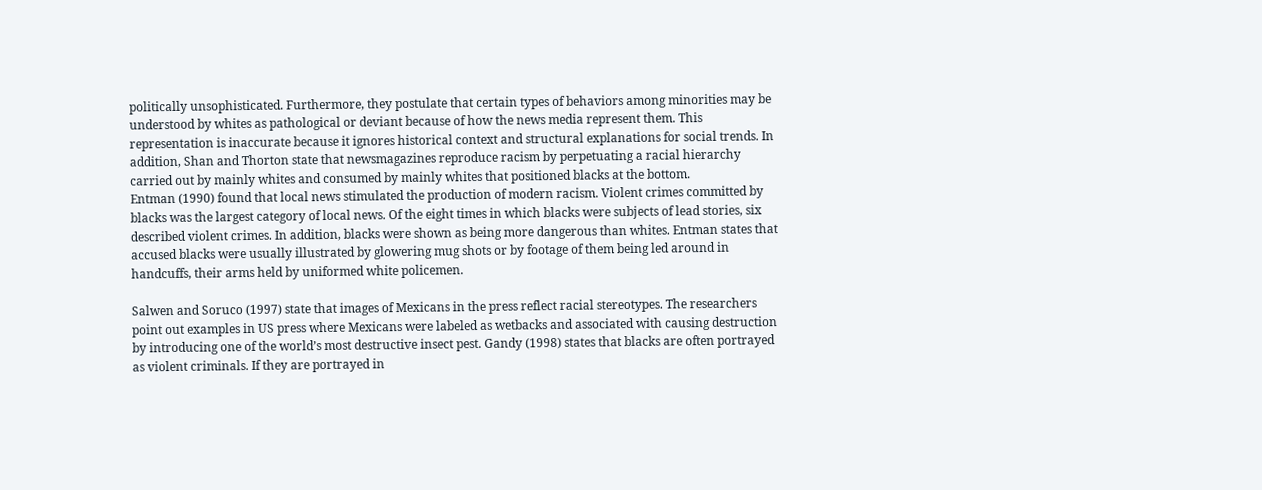politically unsophisticated. Furthermore, they postulate that certain types of behaviors among minorities may be understood by whites as pathological or deviant because of how the news media represent them. This representation is inaccurate because it ignores historical context and structural explanations for social trends. In addition, Shan and Thorton state that newsmagazines reproduce racism by perpetuating a racial hierarchy carried out by mainly whites and consumed by mainly whites that positioned blacks at the bottom.
Entman (1990) found that local news stimulated the production of modern racism. Violent crimes committed by blacks was the largest category of local news. Of the eight times in which blacks were subjects of lead stories, six described violent crimes. In addition, blacks were shown as being more dangerous than whites. Entman states that accused blacks were usually illustrated by glowering mug shots or by footage of them being led around in handcuffs, their arms held by uniformed white policemen.

Salwen and Soruco (1997) state that images of Mexicans in the press reflect racial stereotypes. The researchers point out examples in US press where Mexicans were labeled as wetbacks and associated with causing destruction by introducing one of the world’s most destructive insect pest. Gandy (1998) states that blacks are often portrayed as violent criminals. If they are portrayed in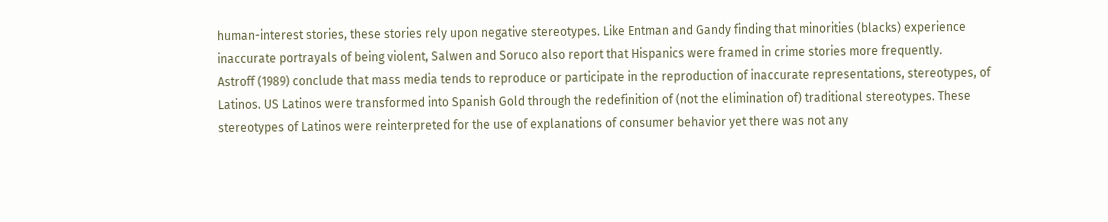human-interest stories, these stories rely upon negative stereotypes. Like Entman and Gandy finding that minorities (blacks) experience inaccurate portrayals of being violent, Salwen and Soruco also report that Hispanics were framed in crime stories more frequently.
Astroff (1989) conclude that mass media tends to reproduce or participate in the reproduction of inaccurate representations, stereotypes, of Latinos. US Latinos were transformed into Spanish Gold through the redefinition of (not the elimination of) traditional stereotypes. These stereotypes of Latinos were reinterpreted for the use of explanations of consumer behavior yet there was not any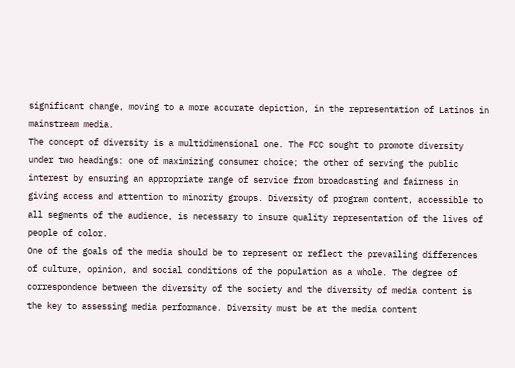significant change, moving to a more accurate depiction, in the representation of Latinos in mainstream media.
The concept of diversity is a multidimensional one. The FCC sought to promote diversity under two headings: one of maximizing consumer choice; the other of serving the public interest by ensuring an appropriate range of service from broadcasting and fairness in giving access and attention to minority groups. Diversity of program content, accessible to all segments of the audience, is necessary to insure quality representation of the lives of people of color.
One of the goals of the media should be to represent or reflect the prevailing differences of culture, opinion, and social conditions of the population as a whole. The degree of correspondence between the diversity of the society and the diversity of media content is the key to assessing media performance. Diversity must be at the media content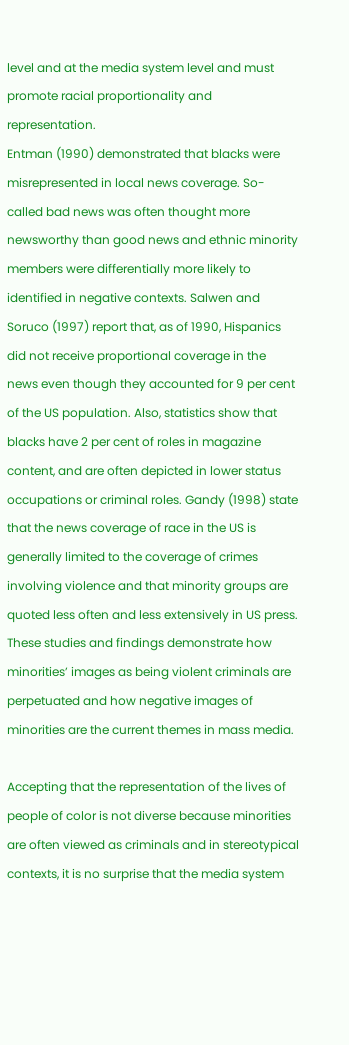level and at the media system level and must promote racial proportionality and representation.
Entman (1990) demonstrated that blacks were misrepresented in local news coverage. So-called bad news was often thought more newsworthy than good news and ethnic minority members were differentially more likely to identified in negative contexts. Salwen and Soruco (1997) report that, as of 1990, Hispanics did not receive proportional coverage in the news even though they accounted for 9 per cent of the US population. Also, statistics show that blacks have 2 per cent of roles in magazine content, and are often depicted in lower status occupations or criminal roles. Gandy (1998) state that the news coverage of race in the US is generally limited to the coverage of crimes involving violence and that minority groups are quoted less often and less extensively in US press. These studies and findings demonstrate how minorities’ images as being violent criminals are perpetuated and how negative images of minorities are the current themes in mass media.

Accepting that the representation of the lives of people of color is not diverse because minorities are often viewed as criminals and in stereotypical contexts, it is no surprise that the media system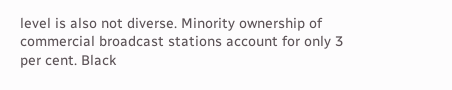level is also not diverse. Minority ownership of commercial broadcast stations account for only 3 per cent. Black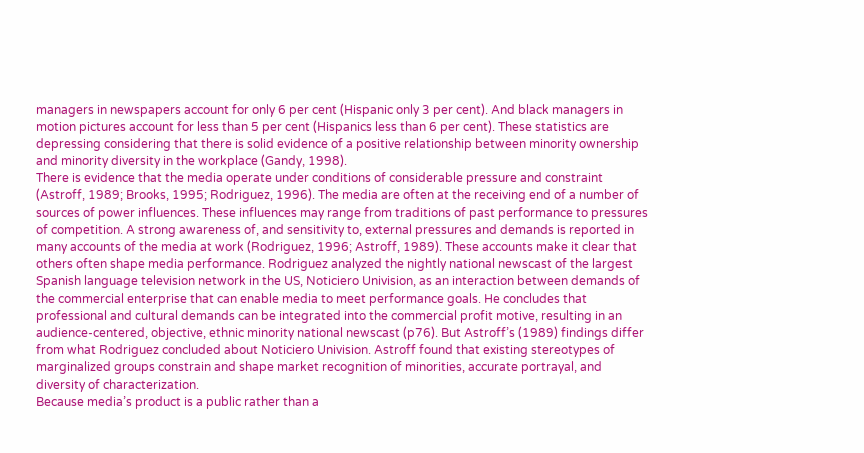managers in newspapers account for only 6 per cent (Hispanic only 3 per cent). And black managers in motion pictures account for less than 5 per cent (Hispanics less than 6 per cent). These statistics are depressing considering that there is solid evidence of a positive relationship between minority ownership and minority diversity in the workplace (Gandy, 1998).
There is evidence that the media operate under conditions of considerable pressure and constraint (Astroff, 1989; Brooks, 1995; Rodriguez, 1996). The media are often at the receiving end of a number of sources of power influences. These influences may range from traditions of past performance to pressures of competition. A strong awareness of, and sensitivity to, external pressures and demands is reported in many accounts of the media at work (Rodriguez, 1996; Astroff, 1989). These accounts make it clear that others often shape media performance. Rodriguez analyzed the nightly national newscast of the largest Spanish language television network in the US, Noticiero Univision, as an interaction between demands of the commercial enterprise that can enable media to meet performance goals. He concludes that professional and cultural demands can be integrated into the commercial profit motive, resulting in an audience-centered, objective, ethnic minority national newscast (p76). But Astroff’s (1989) findings differ from what Rodriguez concluded about Noticiero Univision. Astroff found that existing stereotypes of marginalized groups constrain and shape market recognition of minorities, accurate portrayal, and diversity of characterization.
Because media’s product is a public rather than a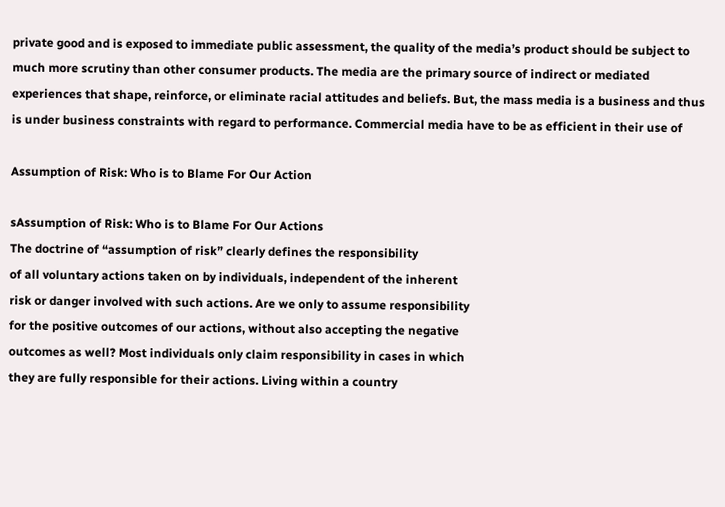private good and is exposed to immediate public assessment, the quality of the media’s product should be subject to much more scrutiny than other consumer products. The media are the primary source of indirect or mediated experiences that shape, reinforce, or eliminate racial attitudes and beliefs. But, the mass media is a business and thus is under business constraints with regard to performance. Commercial media have to be as efficient in their use of

Assumption of Risk: Who is to Blame For Our Action

sAssumption of Risk: Who is to Blame For Our Actions
The doctrine of “assumption of risk” clearly defines the responsibility
of all voluntary actions taken on by individuals, independent of the inherent
risk or danger involved with such actions. Are we only to assume responsibility
for the positive outcomes of our actions, without also accepting the negative
outcomes as well? Most individuals only claim responsibility in cases in which
they are fully responsible for their actions. Living within a country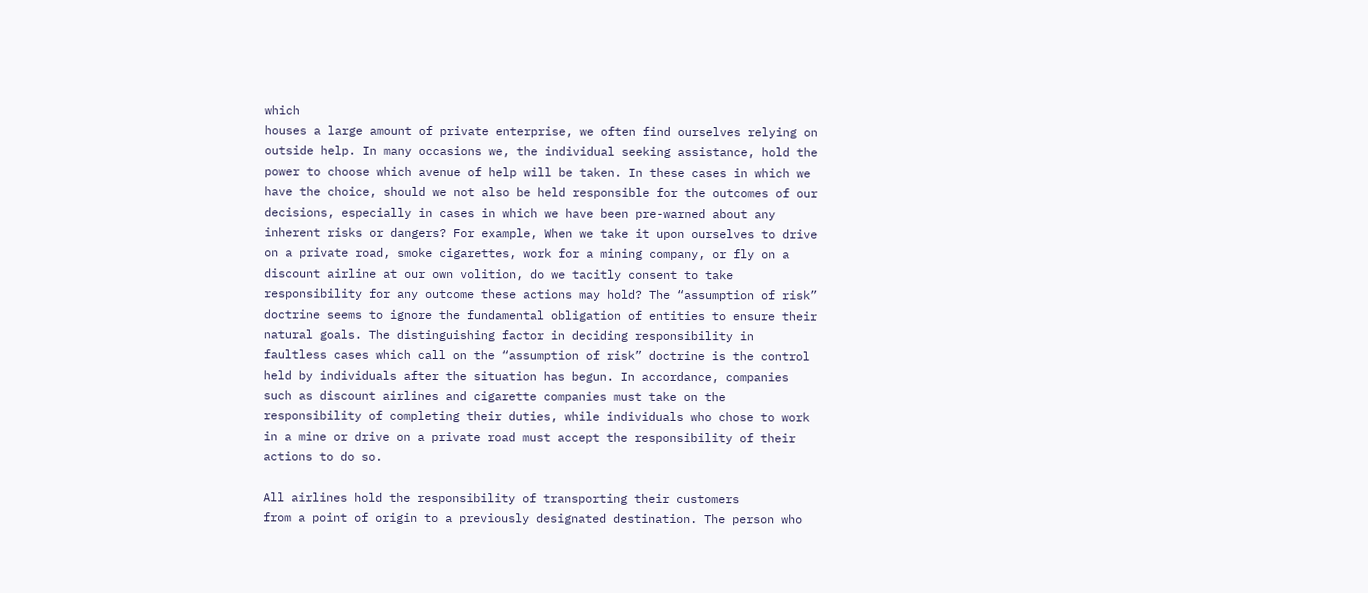which
houses a large amount of private enterprise, we often find ourselves relying on
outside help. In many occasions we, the individual seeking assistance, hold the
power to choose which avenue of help will be taken. In these cases in which we
have the choice, should we not also be held responsible for the outcomes of our
decisions, especially in cases in which we have been pre-warned about any
inherent risks or dangers? For example, When we take it upon ourselves to drive
on a private road, smoke cigarettes, work for a mining company, or fly on a
discount airline at our own volition, do we tacitly consent to take
responsibility for any outcome these actions may hold? The “assumption of risk”
doctrine seems to ignore the fundamental obligation of entities to ensure their
natural goals. The distinguishing factor in deciding responsibility in
faultless cases which call on the “assumption of risk” doctrine is the control
held by individuals after the situation has begun. In accordance, companies
such as discount airlines and cigarette companies must take on the
responsibility of completing their duties, while individuals who chose to work
in a mine or drive on a private road must accept the responsibility of their
actions to do so.

All airlines hold the responsibility of transporting their customers
from a point of origin to a previously designated destination. The person who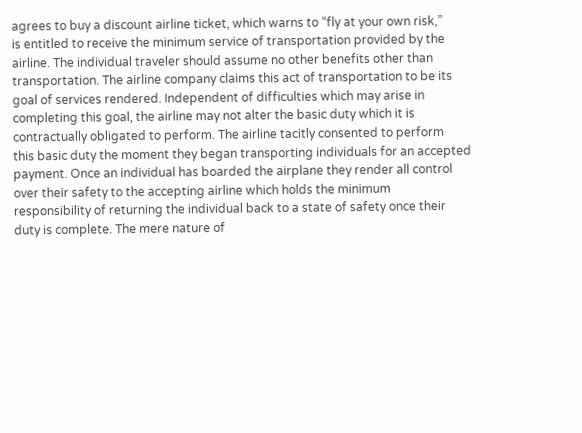agrees to buy a discount airline ticket, which warns to “fly at your own risk,”
is entitled to receive the minimum service of transportation provided by the
airline. The individual traveler should assume no other benefits other than
transportation. The airline company claims this act of transportation to be its
goal of services rendered. Independent of difficulties which may arise in
completing this goal, the airline may not alter the basic duty which it is
contractually obligated to perform. The airline tacitly consented to perform
this basic duty the moment they began transporting individuals for an accepted
payment. Once an individual has boarded the airplane they render all control
over their safety to the accepting airline which holds the minimum
responsibility of returning the individual back to a state of safety once their
duty is complete. The mere nature of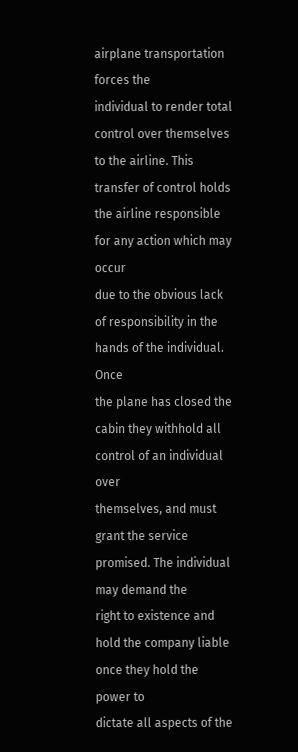airplane transportation forces the
individual to render total control over themselves to the airline. This
transfer of control holds the airline responsible for any action which may occur
due to the obvious lack of responsibility in the hands of the individual. Once
the plane has closed the cabin they withhold all control of an individual over
themselves, and must grant the service promised. The individual may demand the
right to existence and hold the company liable once they hold the power to
dictate all aspects of the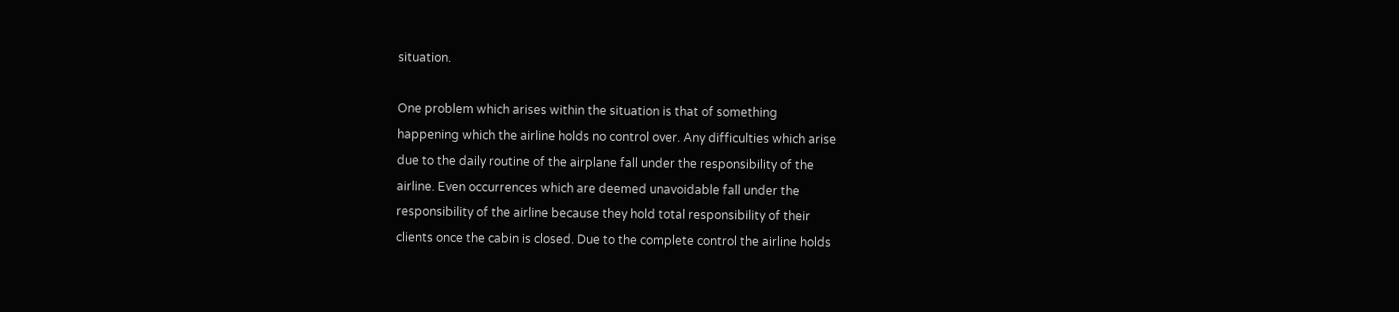situation.

One problem which arises within the situation is that of something
happening which the airline holds no control over. Any difficulties which arise
due to the daily routine of the airplane fall under the responsibility of the
airline. Even occurrences which are deemed unavoidable fall under the
responsibility of the airline because they hold total responsibility of their
clients once the cabin is closed. Due to the complete control the airline holds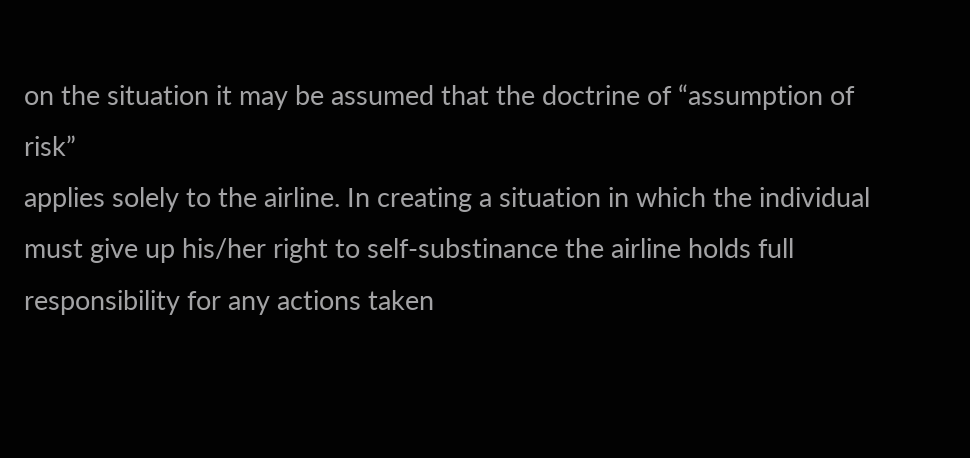on the situation it may be assumed that the doctrine of “assumption of risk”
applies solely to the airline. In creating a situation in which the individual
must give up his/her right to self-substinance the airline holds full
responsibility for any actions taken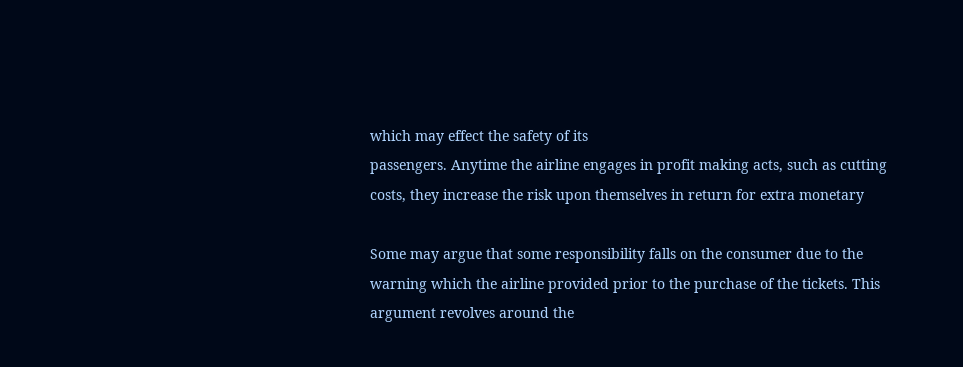which may effect the safety of its
passengers. Anytime the airline engages in profit making acts, such as cutting
costs, they increase the risk upon themselves in return for extra monetary

Some may argue that some responsibility falls on the consumer due to the
warning which the airline provided prior to the purchase of the tickets. This
argument revolves around the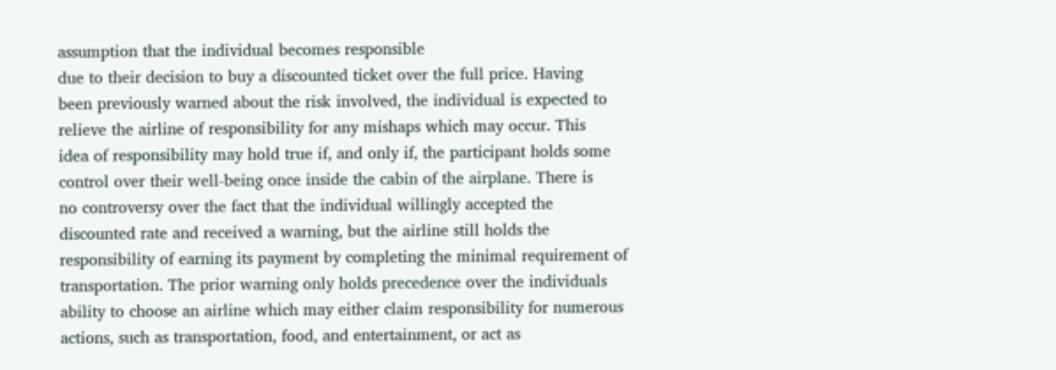assumption that the individual becomes responsible
due to their decision to buy a discounted ticket over the full price. Having
been previously warned about the risk involved, the individual is expected to
relieve the airline of responsibility for any mishaps which may occur. This
idea of responsibility may hold true if, and only if, the participant holds some
control over their well-being once inside the cabin of the airplane. There is
no controversy over the fact that the individual willingly accepted the
discounted rate and received a warning, but the airline still holds the
responsibility of earning its payment by completing the minimal requirement of
transportation. The prior warning only holds precedence over the individuals
ability to choose an airline which may either claim responsibility for numerous
actions, such as transportation, food, and entertainment, or act as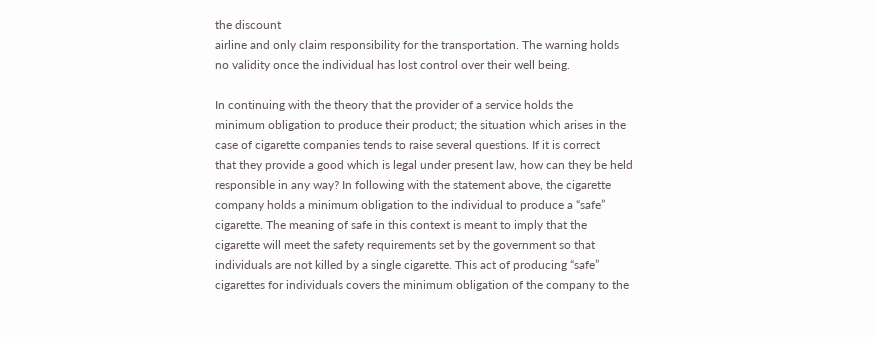the discount
airline and only claim responsibility for the transportation. The warning holds
no validity once the individual has lost control over their well being.

In continuing with the theory that the provider of a service holds the
minimum obligation to produce their product; the situation which arises in the
case of cigarette companies tends to raise several questions. If it is correct
that they provide a good which is legal under present law, how can they be held
responsible in any way? In following with the statement above, the cigarette
company holds a minimum obligation to the individual to produce a “safe”
cigarette. The meaning of safe in this context is meant to imply that the
cigarette will meet the safety requirements set by the government so that
individuals are not killed by a single cigarette. This act of producing “safe”
cigarettes for individuals covers the minimum obligation of the company to the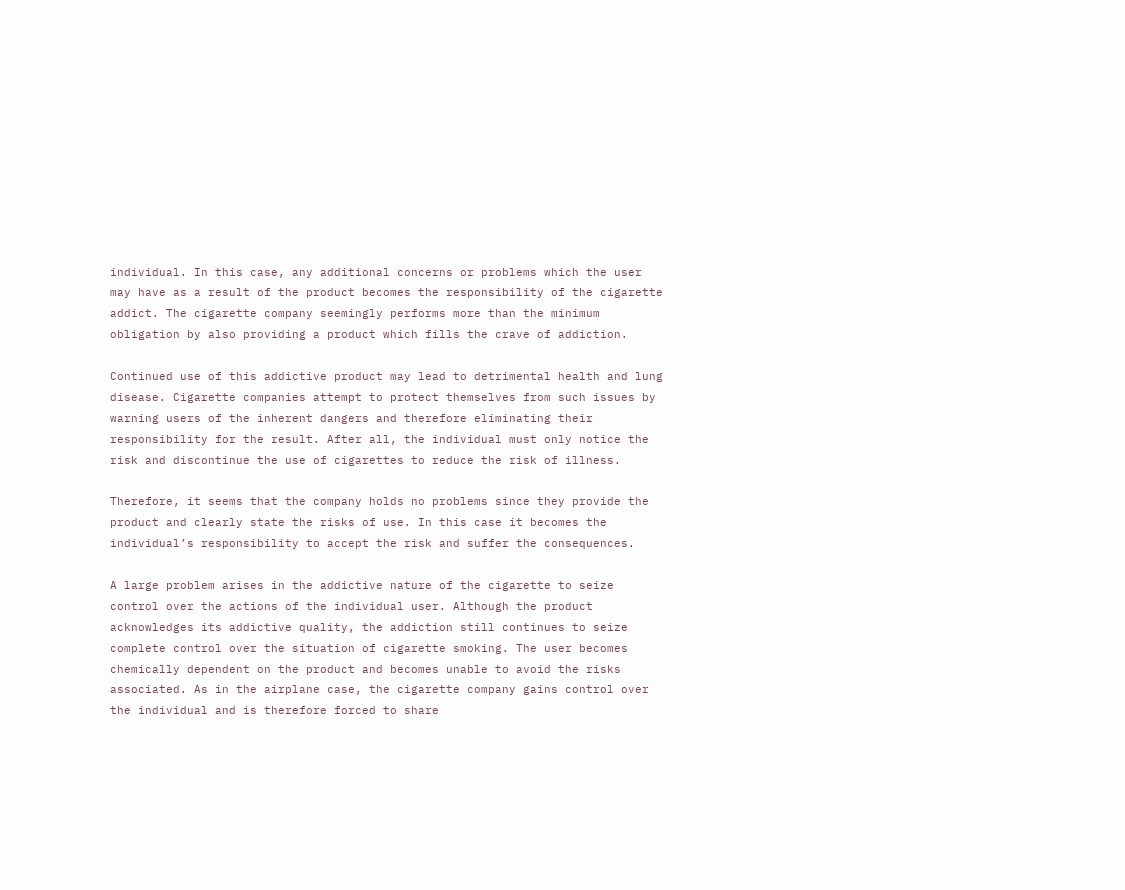individual. In this case, any additional concerns or problems which the user
may have as a result of the product becomes the responsibility of the cigarette
addict. The cigarette company seemingly performs more than the minimum
obligation by also providing a product which fills the crave of addiction.

Continued use of this addictive product may lead to detrimental health and lung
disease. Cigarette companies attempt to protect themselves from such issues by
warning users of the inherent dangers and therefore eliminating their
responsibility for the result. After all, the individual must only notice the
risk and discontinue the use of cigarettes to reduce the risk of illness.

Therefore, it seems that the company holds no problems since they provide the
product and clearly state the risks of use. In this case it becomes the
individual’s responsibility to accept the risk and suffer the consequences.

A large problem arises in the addictive nature of the cigarette to seize
control over the actions of the individual user. Although the product
acknowledges its addictive quality, the addiction still continues to seize
complete control over the situation of cigarette smoking. The user becomes
chemically dependent on the product and becomes unable to avoid the risks
associated. As in the airplane case, the cigarette company gains control over
the individual and is therefore forced to share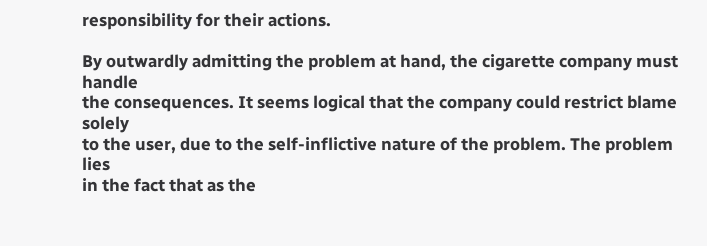responsibility for their actions.

By outwardly admitting the problem at hand, the cigarette company must handle
the consequences. It seems logical that the company could restrict blame solely
to the user, due to the self-inflictive nature of the problem. The problem lies
in the fact that as the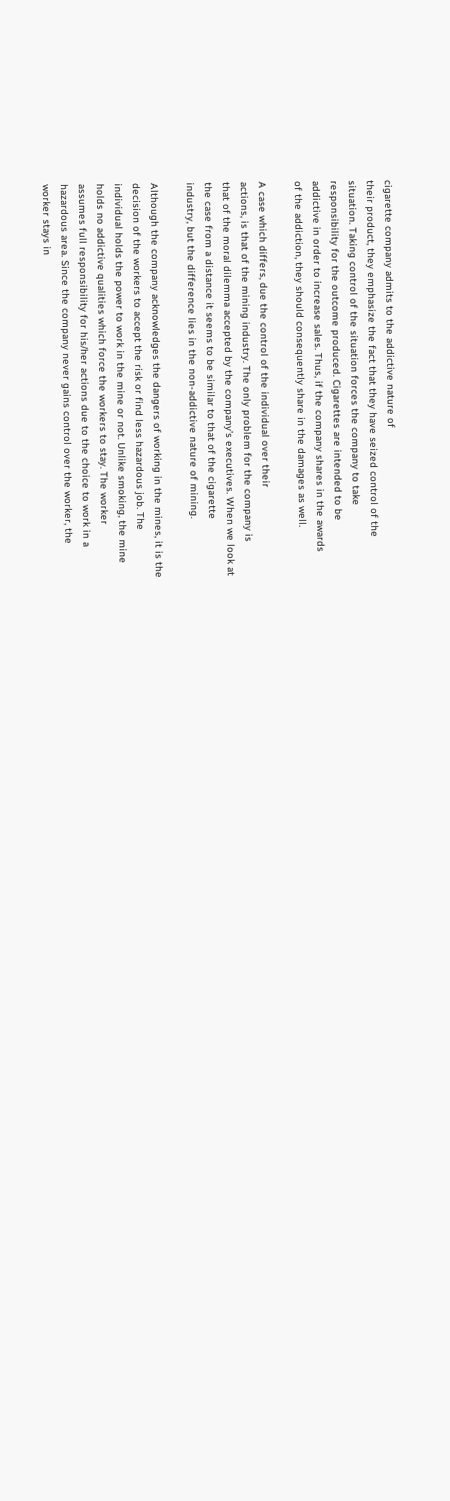cigarette company admits to the addictive nature of
their product, they emphasize the fact that they have seized control of the
situation. Taking control of the situation forces the company to take
responsibility for the outcome produced. Cigarettes are intended to be
addictive in order to increase sales. Thus, if the company shares in the awards
of the addiction, they should consequently share in the damages as well.

A case which differs, due the control of the individual over their
actions, is that of the mining industry. The only problem for the company is
that of the moral dilemma accepted by the company’s executives. When we look at
the case from a distance it seems to be similar to that of the cigarette
industry, but the difference lies in the non-addictive nature of mining.

Although the company acknowledges the dangers of working in the mines, it is the
decision of the workers to accept the risk or find less hazardous job. The
individual holds the power to work in the mine or not. Unlike smoking, the mine
holds no addictive qualities which force the workers to stay. The worker
assumes full responsibility for his/her actions due to the choice to work in a
hazardous area. Since the company never gains control over the worker, the
worker stays in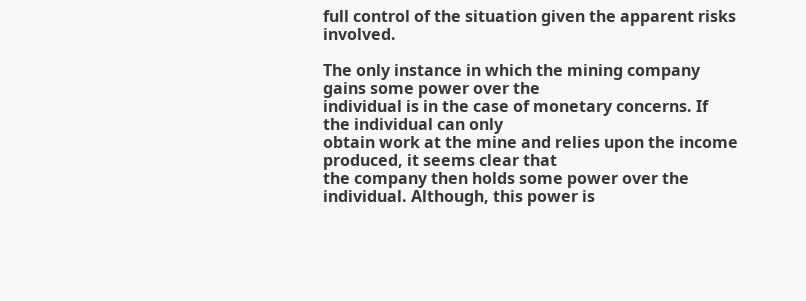full control of the situation given the apparent risks involved.

The only instance in which the mining company gains some power over the
individual is in the case of monetary concerns. If the individual can only
obtain work at the mine and relies upon the income produced, it seems clear that
the company then holds some power over the individual. Although, this power is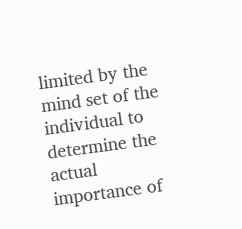limited by the mind set of the individual to determine the actual importance of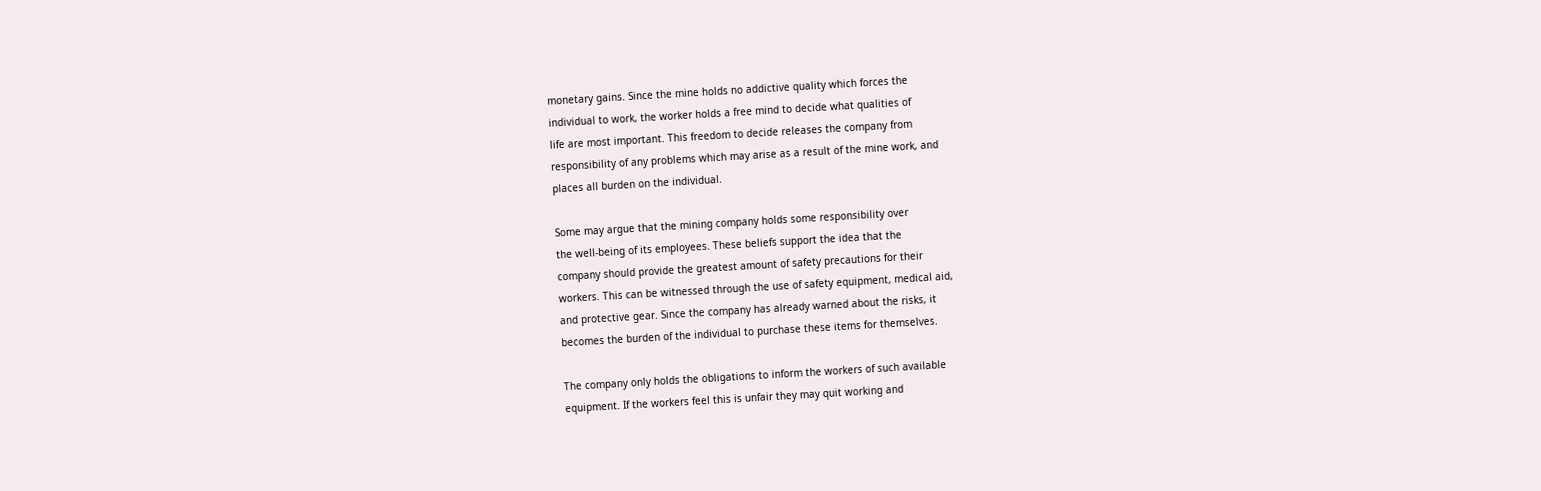monetary gains. Since the mine holds no addictive quality which forces the
individual to work, the worker holds a free mind to decide what qualities of
life are most important. This freedom to decide releases the company from
responsibility of any problems which may arise as a result of the mine work, and
places all burden on the individual.

Some may argue that the mining company holds some responsibility over
the well-being of its employees. These beliefs support the idea that the
company should provide the greatest amount of safety precautions for their
workers. This can be witnessed through the use of safety equipment, medical aid,
and protective gear. Since the company has already warned about the risks, it
becomes the burden of the individual to purchase these items for themselves.

The company only holds the obligations to inform the workers of such available
equipment. If the workers feel this is unfair they may quit working and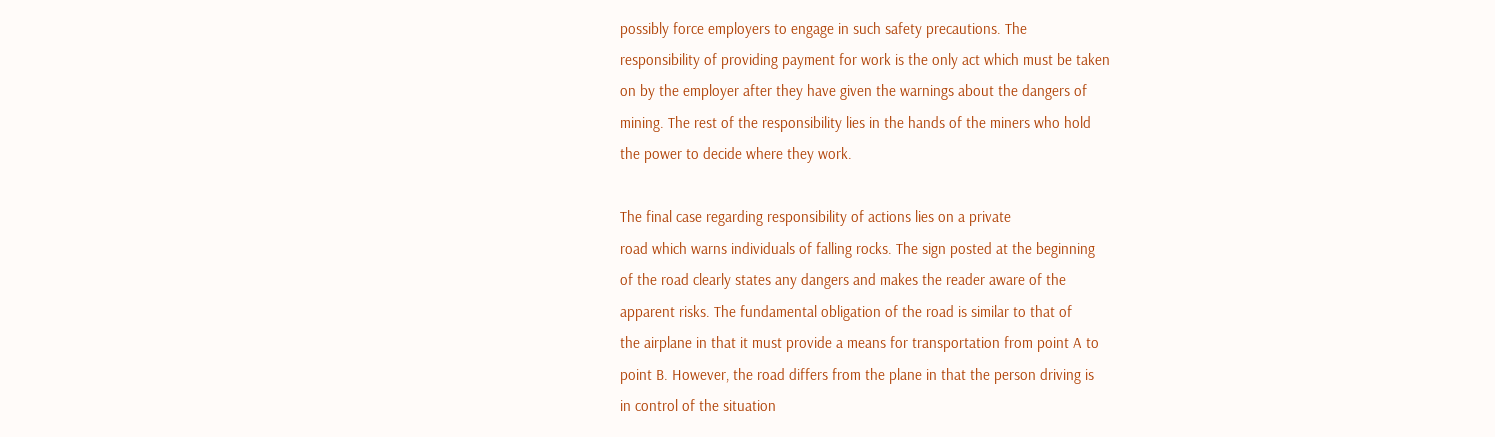possibly force employers to engage in such safety precautions. The
responsibility of providing payment for work is the only act which must be taken
on by the employer after they have given the warnings about the dangers of
mining. The rest of the responsibility lies in the hands of the miners who hold
the power to decide where they work.

The final case regarding responsibility of actions lies on a private
road which warns individuals of falling rocks. The sign posted at the beginning
of the road clearly states any dangers and makes the reader aware of the
apparent risks. The fundamental obligation of the road is similar to that of
the airplane in that it must provide a means for transportation from point A to
point B. However, the road differs from the plane in that the person driving is
in control of the situation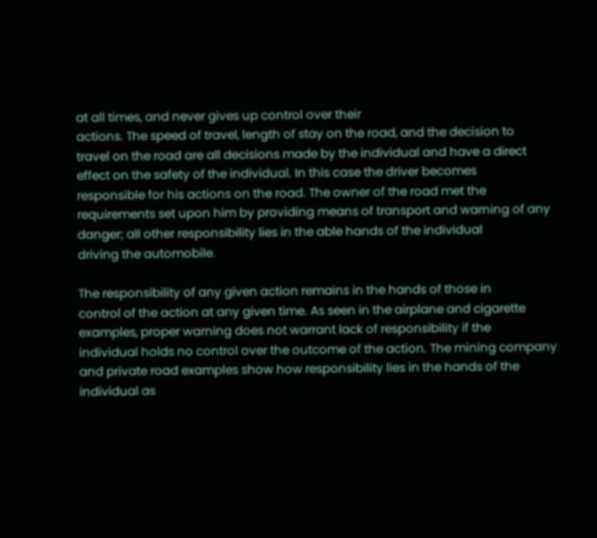at all times, and never gives up control over their
actions. The speed of travel, length of stay on the road, and the decision to
travel on the road are all decisions made by the individual and have a direct
effect on the safety of the individual. In this case the driver becomes
responsible for his actions on the road. The owner of the road met the
requirements set upon him by providing means of transport and warning of any
danger; all other responsibility lies in the able hands of the individual
driving the automobile.

The responsibility of any given action remains in the hands of those in
control of the action at any given time. As seen in the airplane and cigarette
examples, proper warning does not warrant lack of responsibility if the
individual holds no control over the outcome of the action. The mining company
and private road examples show how responsibility lies in the hands of the
individual as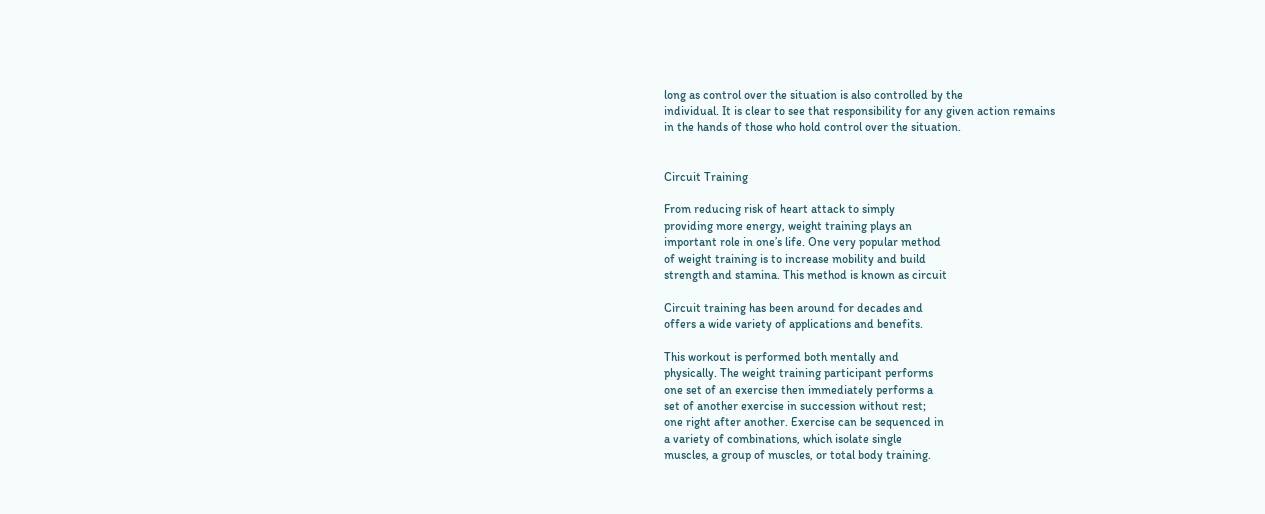long as control over the situation is also controlled by the
individual. It is clear to see that responsibility for any given action remains
in the hands of those who hold control over the situation.


Circuit Training

From reducing risk of heart attack to simply
providing more energy, weight training plays an
important role in one’s life. One very popular method
of weight training is to increase mobility and build
strength and stamina. This method is known as circuit

Circuit training has been around for decades and
offers a wide variety of applications and benefits.

This workout is performed both mentally and
physically. The weight training participant performs
one set of an exercise then immediately performs a
set of another exercise in succession without rest;
one right after another. Exercise can be sequenced in
a variety of combinations, which isolate single
muscles, a group of muscles, or total body training.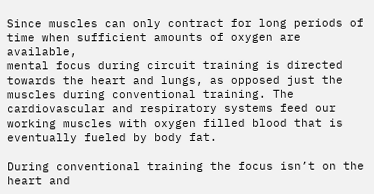Since muscles can only contract for long periods of
time when sufficient amounts of oxygen are available,
mental focus during circuit training is directed
towards the heart and lungs, as opposed just the
muscles during conventional training. The
cardiovascular and respiratory systems feed our
working muscles with oxygen filled blood that is
eventually fueled by body fat.

During conventional training the focus isn’t on the
heart and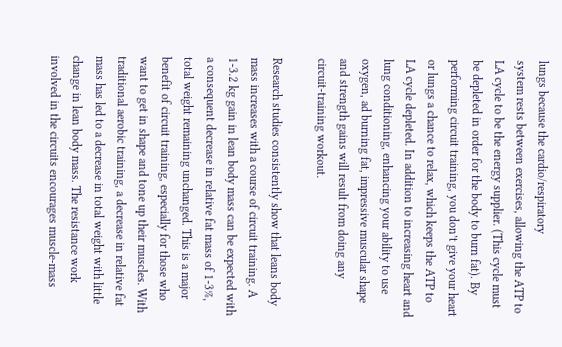lungs because the cardio/respiratory
system rests between exercises, allowing the ATP to
LA cycle to be the energy supplier. (This cycle must
be depleted in order for the body to burn fat). By
performing circuit training, you don’t give your heart
or lungs a chance to relax, which keeps the ATP to
LA cycle depleted. In addition to increasing heart and
lung conditioning, enhancing your ability to use
oxygen, ad burning fat, impressive muscular shape
and strength gains will result from doing any
circuit-training workout.

Research studies consistently show that leans body
mass increases with a course of circuit training. A
1-3.2 kg gain in lean body mass can be expected with
a consequent decrease in relative fat mass of 1-3%,
total weight remaining unchanged. This is a major
benefit of circuit training, especially for those who
want to get in shape and tone up their muscles. With
traditional aerobic training, a decrease in relative fat
mass has led to a decrease in total weight with little
change in lean body mass. The resistance work
involved in the circuits encourages muscle-mass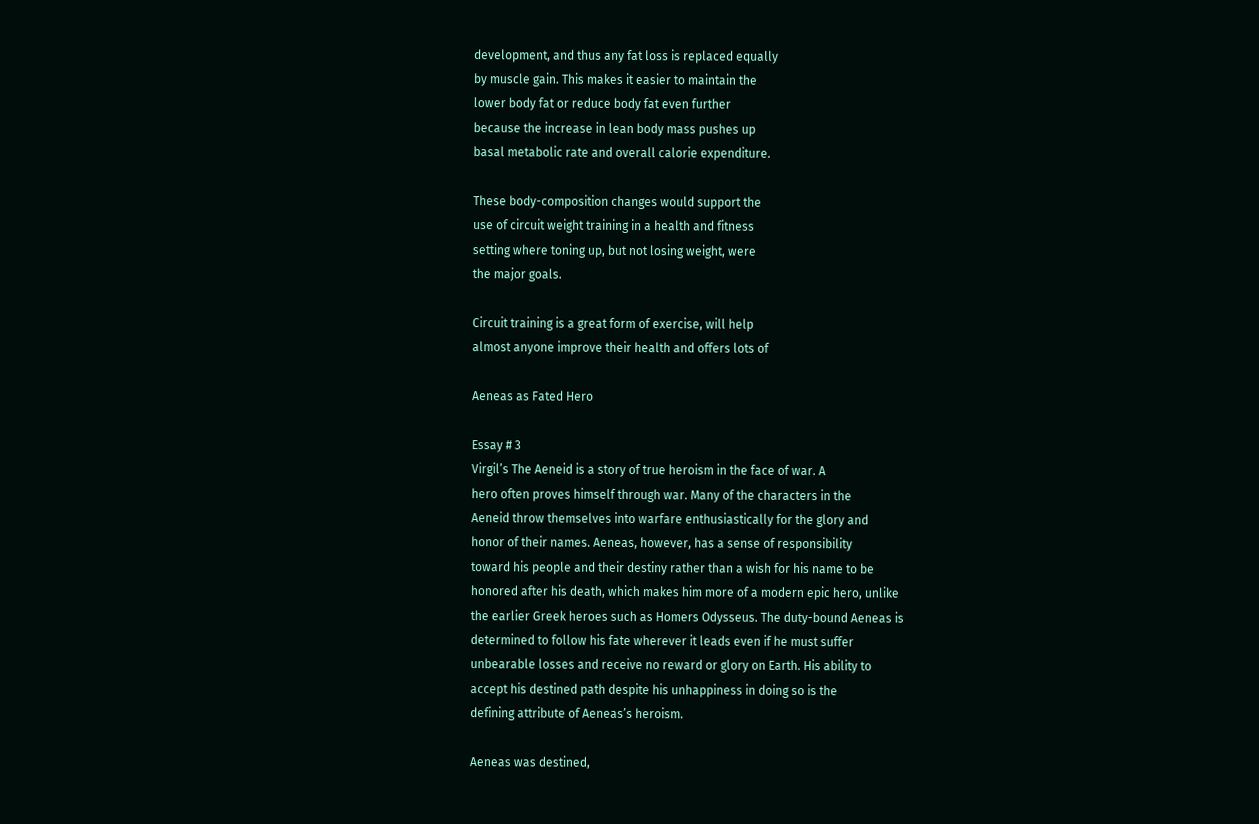development, and thus any fat loss is replaced equally
by muscle gain. This makes it easier to maintain the
lower body fat or reduce body fat even further
because the increase in lean body mass pushes up
basal metabolic rate and overall calorie expenditure.

These body-composition changes would support the
use of circuit weight training in a health and fitness
setting where toning up, but not losing weight, were
the major goals.

Circuit training is a great form of exercise, will help
almost anyone improve their health and offers lots of

Aeneas as Fated Hero

Essay # 3
Virgil’s The Aeneid is a story of true heroism in the face of war. A
hero often proves himself through war. Many of the characters in the
Aeneid throw themselves into warfare enthusiastically for the glory and
honor of their names. Aeneas, however, has a sense of responsibility
toward his people and their destiny rather than a wish for his name to be
honored after his death, which makes him more of a modern epic hero, unlike
the earlier Greek heroes such as Homers Odysseus. The duty-bound Aeneas is
determined to follow his fate wherever it leads even if he must suffer
unbearable losses and receive no reward or glory on Earth. His ability to
accept his destined path despite his unhappiness in doing so is the
defining attribute of Aeneas’s heroism.

Aeneas was destined,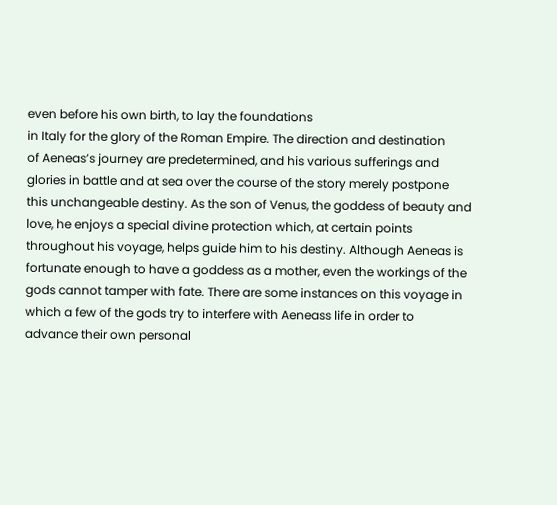even before his own birth, to lay the foundations
in Italy for the glory of the Roman Empire. The direction and destination
of Aeneas’s journey are predetermined, and his various sufferings and
glories in battle and at sea over the course of the story merely postpone
this unchangeable destiny. As the son of Venus, the goddess of beauty and
love, he enjoys a special divine protection which, at certain points
throughout his voyage, helps guide him to his destiny. Although Aeneas is
fortunate enough to have a goddess as a mother, even the workings of the
gods cannot tamper with fate. There are some instances on this voyage in
which a few of the gods try to interfere with Aeneass life in order to
advance their own personal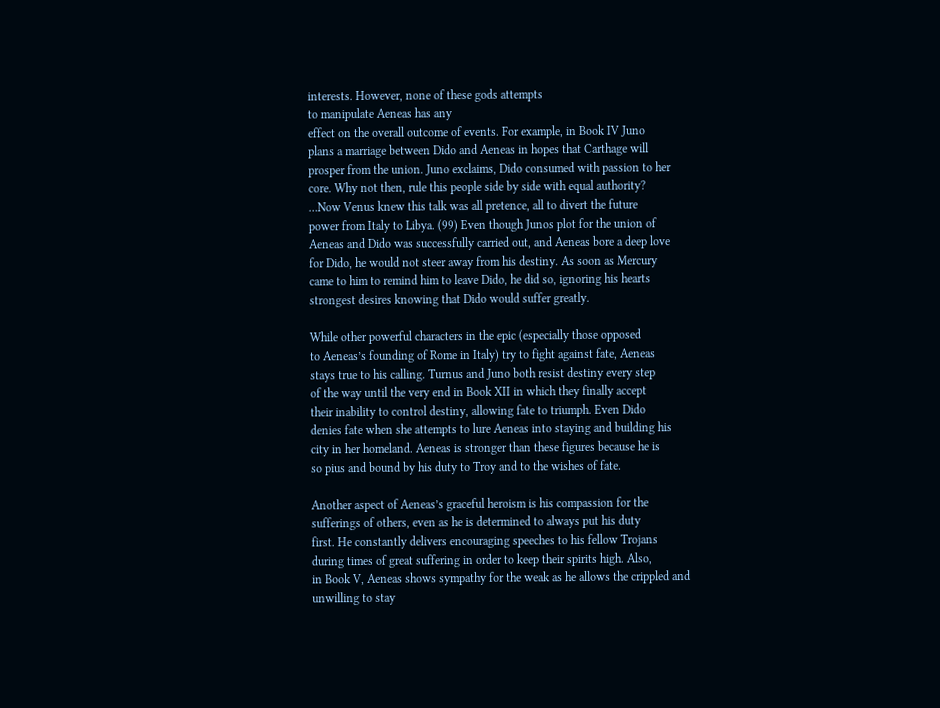interests. However, none of these gods attempts
to manipulate Aeneas has any
effect on the overall outcome of events. For example, in Book IV Juno
plans a marriage between Dido and Aeneas in hopes that Carthage will
prosper from the union. Juno exclaims, Dido consumed with passion to her
core. Why not then, rule this people side by side with equal authority?
…Now Venus knew this talk was all pretence, all to divert the future
power from Italy to Libya. (99) Even though Junos plot for the union of
Aeneas and Dido was successfully carried out, and Aeneas bore a deep love
for Dido, he would not steer away from his destiny. As soon as Mercury
came to him to remind him to leave Dido, he did so, ignoring his hearts
strongest desires knowing that Dido would suffer greatly.

While other powerful characters in the epic (especially those opposed
to Aeneas’s founding of Rome in Italy) try to fight against fate, Aeneas
stays true to his calling. Turnus and Juno both resist destiny every step
of the way until the very end in Book XII in which they finally accept
their inability to control destiny, allowing fate to triumph. Even Dido
denies fate when she attempts to lure Aeneas into staying and building his
city in her homeland. Aeneas is stronger than these figures because he is
so pius and bound by his duty to Troy and to the wishes of fate.

Another aspect of Aeneas’s graceful heroism is his compassion for the
sufferings of others, even as he is determined to always put his duty
first. He constantly delivers encouraging speeches to his fellow Trojans
during times of great suffering in order to keep their spirits high. Also,
in Book V, Aeneas shows sympathy for the weak as he allows the crippled and
unwilling to stay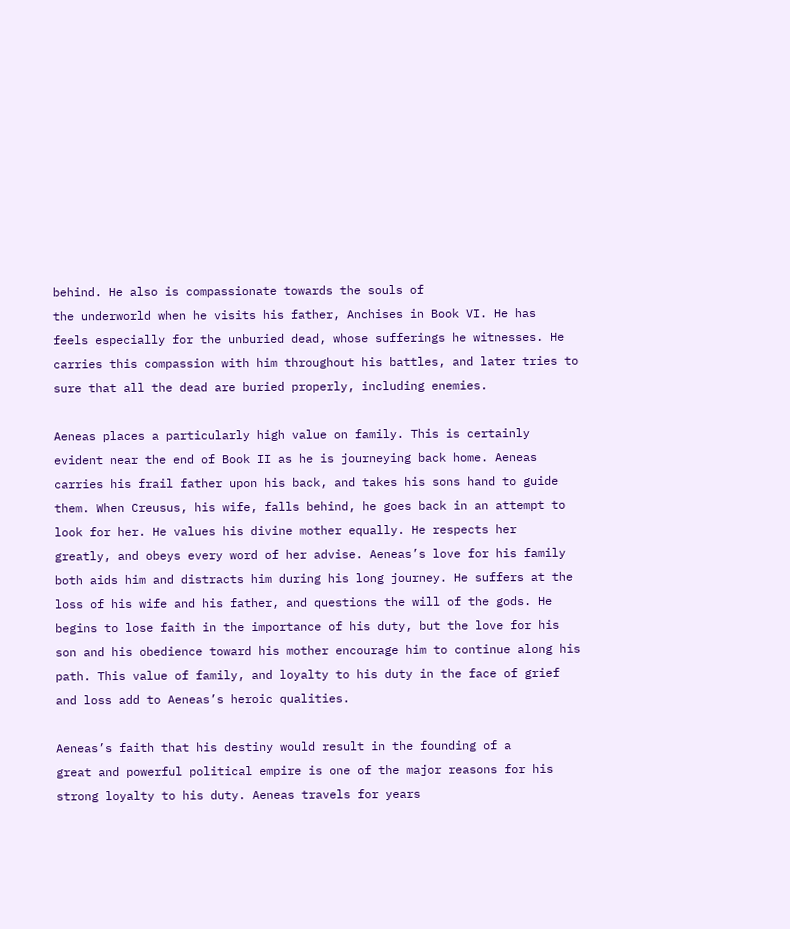behind. He also is compassionate towards the souls of
the underworld when he visits his father, Anchises in Book VI. He has
feels especially for the unburied dead, whose sufferings he witnesses. He
carries this compassion with him throughout his battles, and later tries to
sure that all the dead are buried properly, including enemies.

Aeneas places a particularly high value on family. This is certainly
evident near the end of Book II as he is journeying back home. Aeneas
carries his frail father upon his back, and takes his sons hand to guide
them. When Creusus, his wife, falls behind, he goes back in an attempt to
look for her. He values his divine mother equally. He respects her
greatly, and obeys every word of her advise. Aeneas’s love for his family
both aids him and distracts him during his long journey. He suffers at the
loss of his wife and his father, and questions the will of the gods. He
begins to lose faith in the importance of his duty, but the love for his
son and his obedience toward his mother encourage him to continue along his
path. This value of family, and loyalty to his duty in the face of grief
and loss add to Aeneas’s heroic qualities.

Aeneas’s faith that his destiny would result in the founding of a
great and powerful political empire is one of the major reasons for his
strong loyalty to his duty. Aeneas travels for years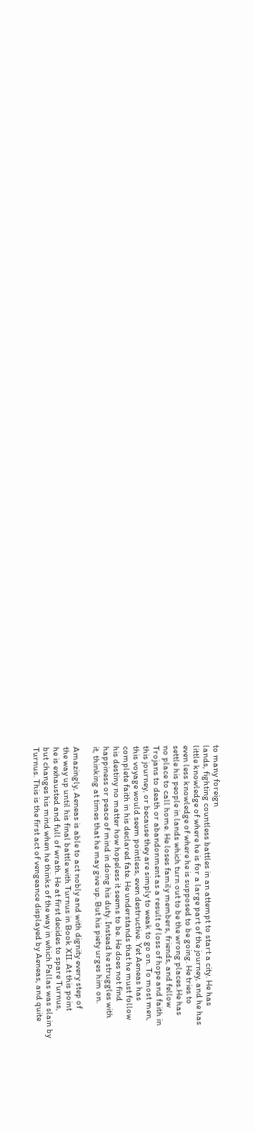to many foreign
lands, fighting countless battles in an attempt to start a city. He has
little knowledge of where he is for a large part of the journey, and he has
even less knowledge of where he is supposed to be going. He tries to
settle his people in lands which turn out to be the wrong places.He has
no place to call home. He loses family members, friends, and fellow
Trojans to death or abandonment as a result of loss of hope and faith in
this journey, or because they are simply to weak to go on. To most men,
this voyage would seem pointless, even destructive. Yet Aeneas has
complete faith in his declared fate. He understands that he must follow
his destiny no matter how hopeless it seems to be. He does not find
happiness or peace of mind in doing his duty. Instead he struggles with
it, thinking at times that he may give up. But his piety urges him on.

Amazingly, Aeneas is able to act nobly and with dignity every step of
the way up until his final battle with Turnus in Book XII. At this point
he is exhausted and full of wrath. He at first decides to spare Turnus,
but changes his mind when he thinks of the way in which Pallas was slain by
Turnus. This is the first act of vengeance displayed by Aeneas, and quite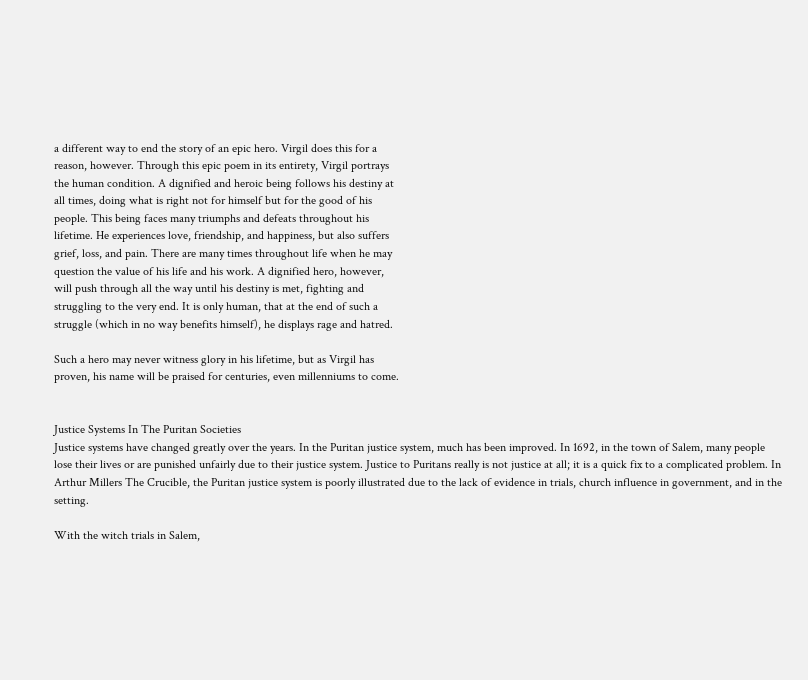a different way to end the story of an epic hero. Virgil does this for a
reason, however. Through this epic poem in its entirety, Virgil portrays
the human condition. A dignified and heroic being follows his destiny at
all times, doing what is right not for himself but for the good of his
people. This being faces many triumphs and defeats throughout his
lifetime. He experiences love, friendship, and happiness, but also suffers
grief, loss, and pain. There are many times throughout life when he may
question the value of his life and his work. A dignified hero, however,
will push through all the way until his destiny is met, fighting and
struggling to the very end. It is only human, that at the end of such a
struggle (which in no way benefits himself), he displays rage and hatred.

Such a hero may never witness glory in his lifetime, but as Virgil has
proven, his name will be praised for centuries, even millenniums to come.


Justice Systems In The Puritan Societies
Justice systems have changed greatly over the years. In the Puritan justice system, much has been improved. In 1692, in the town of Salem, many people lose their lives or are punished unfairly due to their justice system. Justice to Puritans really is not justice at all; it is a quick fix to a complicated problem. In Arthur Millers The Crucible, the Puritan justice system is poorly illustrated due to the lack of evidence in trials, church influence in government, and in the setting.

With the witch trials in Salem,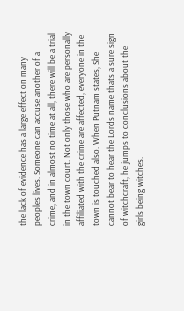the lack of evidence has a large effect on many peoples lives. Someone can accuse another of a crime, and in almost no time at all, there will be a trial in the town court. Not only those who are personally affiliated with the crime are affected, everyone in the town is touched also. When Putnam states, She cannot bear to hear the Lords name thats a sure sign of witchcraft, he jumps to conclusions about the girls being witches.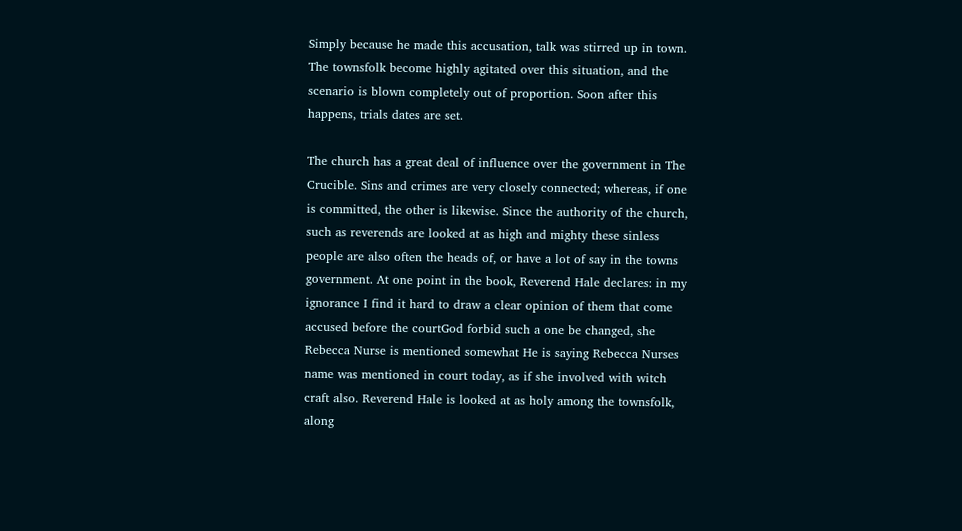Simply because he made this accusation, talk was stirred up in town. The townsfolk become highly agitated over this situation, and the scenario is blown completely out of proportion. Soon after this happens, trials dates are set.

The church has a great deal of influence over the government in The Crucible. Sins and crimes are very closely connected; whereas, if one is committed, the other is likewise. Since the authority of the church, such as reverends are looked at as high and mighty these sinless people are also often the heads of, or have a lot of say in the towns government. At one point in the book, Reverend Hale declares: in my ignorance I find it hard to draw a clear opinion of them that come accused before the courtGod forbid such a one be changed, she Rebecca Nurse is mentioned somewhat He is saying Rebecca Nurses name was mentioned in court today, as if she involved with witch craft also. Reverend Hale is looked at as holy among the townsfolk, along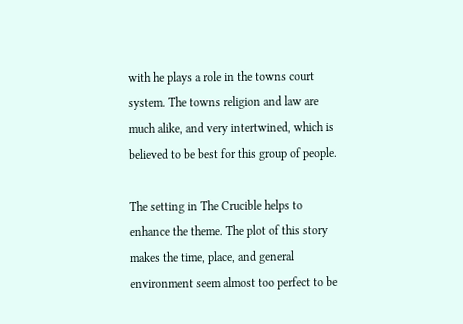with he plays a role in the towns court system. The towns religion and law are much alike, and very intertwined, which is believed to be best for this group of people.

The setting in The Crucible helps to enhance the theme. The plot of this story makes the time, place, and general environment seem almost too perfect to be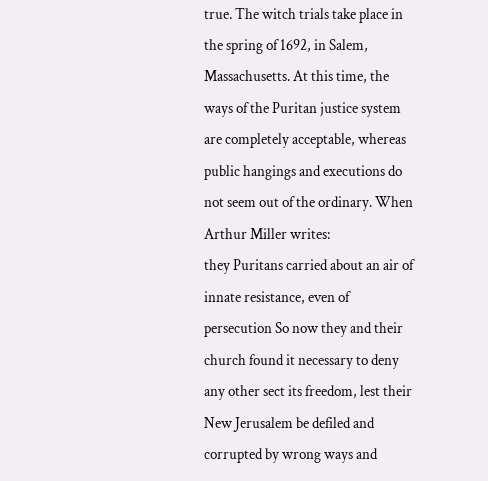true. The witch trials take place in the spring of 1692, in Salem, Massachusetts. At this time, the ways of the Puritan justice system are completely acceptable, whereas public hangings and executions do not seem out of the ordinary. When Arthur Miller writes:
they Puritans carried about an air of innate resistance, even of persecution So now they and their church found it necessary to deny any other sect its freedom, lest their New Jerusalem be defiled and corrupted by wrong ways and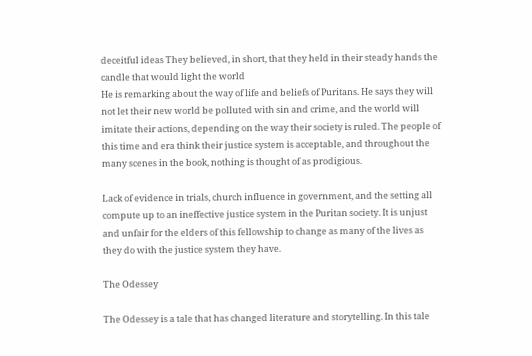deceitful ideas They believed, in short, that they held in their steady hands the candle that would light the world
He is remarking about the way of life and beliefs of Puritans. He says they will not let their new world be polluted with sin and crime, and the world will imitate their actions, depending on the way their society is ruled. The people of this time and era think their justice system is acceptable, and throughout the many scenes in the book, nothing is thought of as prodigious.

Lack of evidence in trials, church influence in government, and the setting all compute up to an ineffective justice system in the Puritan society. It is unjust and unfair for the elders of this fellowship to change as many of the lives as they do with the justice system they have.

The Odessey

The Odessey is a tale that has changed literature and storytelling. In this tale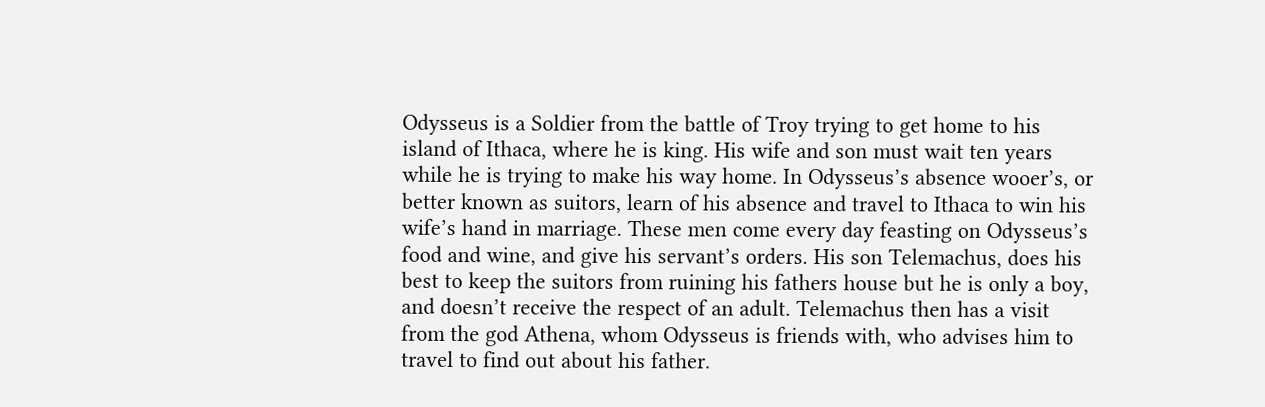Odysseus is a Soldier from the battle of Troy trying to get home to his island of Ithaca, where he is king. His wife and son must wait ten years while he is trying to make his way home. In Odysseus’s absence wooer’s, or better known as suitors, learn of his absence and travel to Ithaca to win his wife’s hand in marriage. These men come every day feasting on Odysseus’s food and wine, and give his servant’s orders. His son Telemachus, does his best to keep the suitors from ruining his fathers house but he is only a boy, and doesn’t receive the respect of an adult. Telemachus then has a visit from the god Athena, whom Odysseus is friends with, who advises him to travel to find out about his father.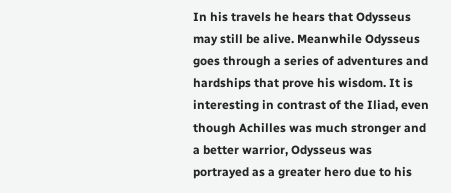In his travels he hears that Odysseus may still be alive. Meanwhile Odysseus goes through a series of adventures and hardships that prove his wisdom. It is interesting in contrast of the Iliad, even though Achilles was much stronger and a better warrior, Odysseus was portrayed as a greater hero due to his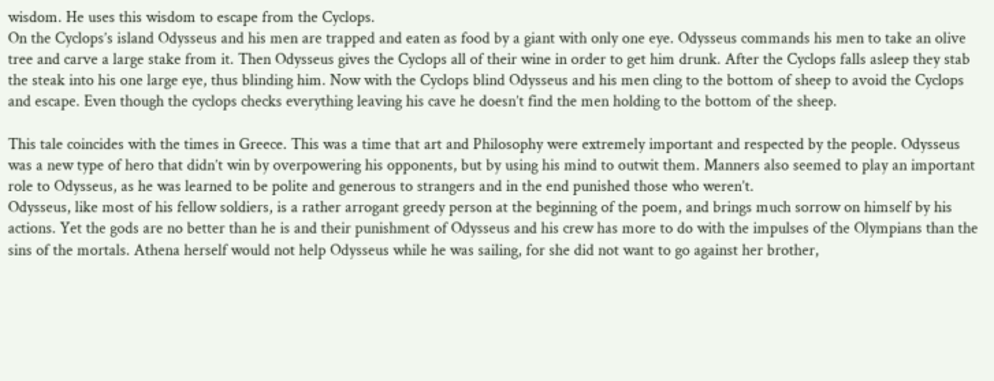wisdom. He uses this wisdom to escape from the Cyclops.
On the Cyclops’s island Odysseus and his men are trapped and eaten as food by a giant with only one eye. Odysseus commands his men to take an olive tree and carve a large stake from it. Then Odysseus gives the Cyclops all of their wine in order to get him drunk. After the Cyclops falls asleep they stab the steak into his one large eye, thus blinding him. Now with the Cyclops blind Odysseus and his men cling to the bottom of sheep to avoid the Cyclops and escape. Even though the cyclops checks everything leaving his cave he doesn’t find the men holding to the bottom of the sheep.

This tale coincides with the times in Greece. This was a time that art and Philosophy were extremely important and respected by the people. Odysseus was a new type of hero that didn’t win by overpowering his opponents, but by using his mind to outwit them. Manners also seemed to play an important role to Odysseus, as he was learned to be polite and generous to strangers and in the end punished those who weren’t.
Odysseus, like most of his fellow soldiers, is a rather arrogant greedy person at the beginning of the poem, and brings much sorrow on himself by his actions. Yet the gods are no better than he is and their punishment of Odysseus and his crew has more to do with the impulses of the Olympians than the sins of the mortals. Athena herself would not help Odysseus while he was sailing, for she did not want to go against her brother,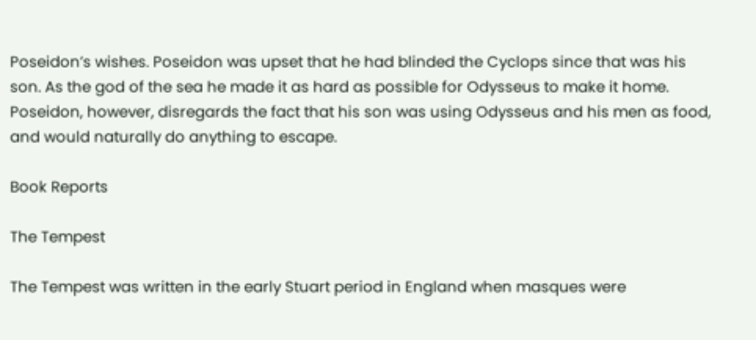Poseidon’s wishes. Poseidon was upset that he had blinded the Cyclops since that was his son. As the god of the sea he made it as hard as possible for Odysseus to make it home. Poseidon, however, disregards the fact that his son was using Odysseus and his men as food, and would naturally do anything to escape.

Book Reports

The Tempest

The Tempest was written in the early Stuart period in England when masques were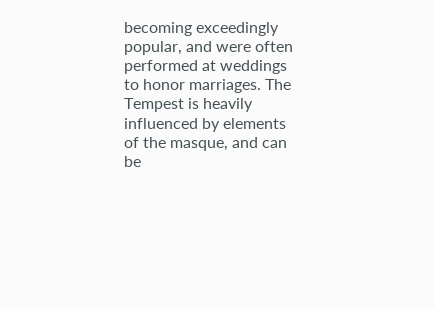becoming exceedingly popular, and were often performed at weddings to honor marriages. The Tempest is heavily influenced by elements of the masque, and can be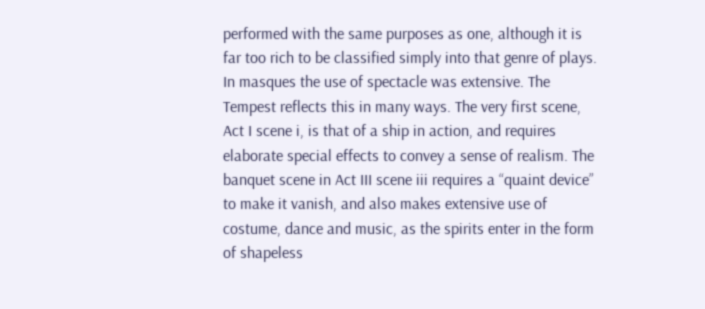performed with the same purposes as one, although it is far too rich to be classified simply into that genre of plays. In masques the use of spectacle was extensive. The Tempest reflects this in many ways. The very first scene, Act I scene i, is that of a ship in action, and requires elaborate special effects to convey a sense of realism. The banquet scene in Act III scene iii requires a “quaint device” to make it vanish, and also makes extensive use of costume, dance and music, as the spirits enter in the form of shapeless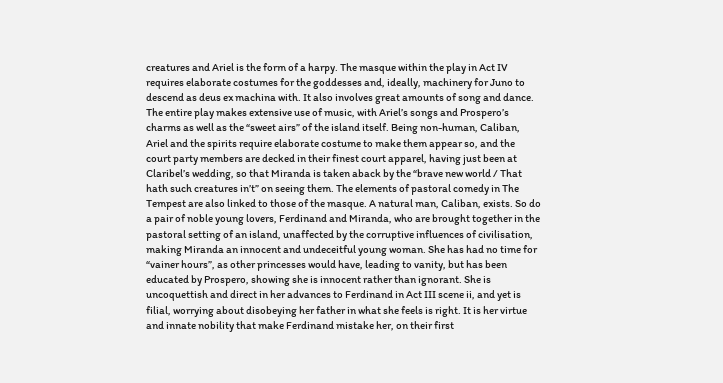creatures and Ariel is the form of a harpy. The masque within the play in Act IV requires elaborate costumes for the goddesses and, ideally, machinery for Juno to descend as deus ex machina with. It also involves great amounts of song and dance. The entire play makes extensive use of music, with Ariel’s songs and Prospero’s charms as well as the “sweet airs” of the island itself. Being non-human, Caliban, Ariel and the spirits require elaborate costume to make them appear so, and the court party members are decked in their finest court apparel, having just been at Claribel’s wedding, so that Miranda is taken aback by the “brave new world / That hath such creatures in’t” on seeing them. The elements of pastoral comedy in The Tempest are also linked to those of the masque. A natural man, Caliban, exists. So do a pair of noble young lovers, Ferdinand and Miranda, who are brought together in the pastoral setting of an island, unaffected by the corruptive influences of civilisation, making Miranda an innocent and undeceitful young woman. She has had no time for “vainer hours”, as other princesses would have, leading to vanity, but has been educated by Prospero, showing she is innocent rather than ignorant. She is uncoquettish and direct in her advances to Ferdinand in Act III scene ii, and yet is filial, worrying about disobeying her father in what she feels is right. It is her virtue and innate nobility that make Ferdinand mistake her, on their first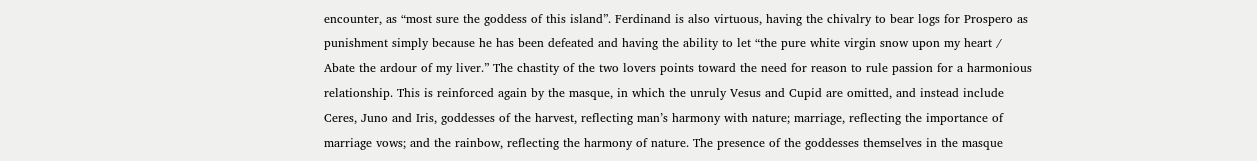encounter, as “most sure the goddess of this island”. Ferdinand is also virtuous, having the chivalry to bear logs for Prospero as punishment simply because he has been defeated and having the ability to let “the pure white virgin snow upon my heart / Abate the ardour of my liver.” The chastity of the two lovers points toward the need for reason to rule passion for a harmonious relationship. This is reinforced again by the masque, in which the unruly Vesus and Cupid are omitted, and instead include Ceres, Juno and Iris, goddesses of the harvest, reflecting man’s harmony with nature; marriage, reflecting the importance of marriage vows; and the rainbow, reflecting the harmony of nature. The presence of the goddesses themselves in the masque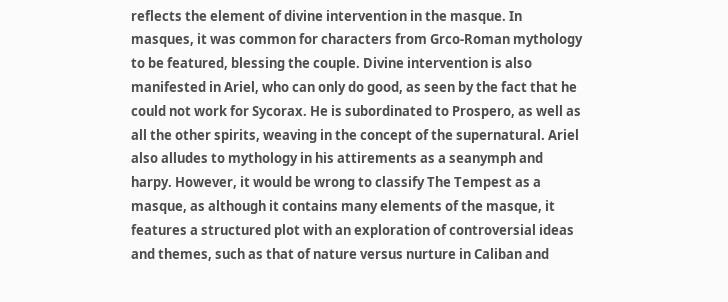reflects the element of divine intervention in the masque. In masques, it was common for characters from Grco-Roman mythology to be featured, blessing the couple. Divine intervention is also manifested in Ariel, who can only do good, as seen by the fact that he could not work for Sycorax. He is subordinated to Prospero, as well as all the other spirits, weaving in the concept of the supernatural. Ariel also alludes to mythology in his attirements as a seanymph and harpy. However, it would be wrong to classify The Tempest as a masque, as although it contains many elements of the masque, it features a structured plot with an exploration of controversial ideas and themes, such as that of nature versus nurture in Caliban and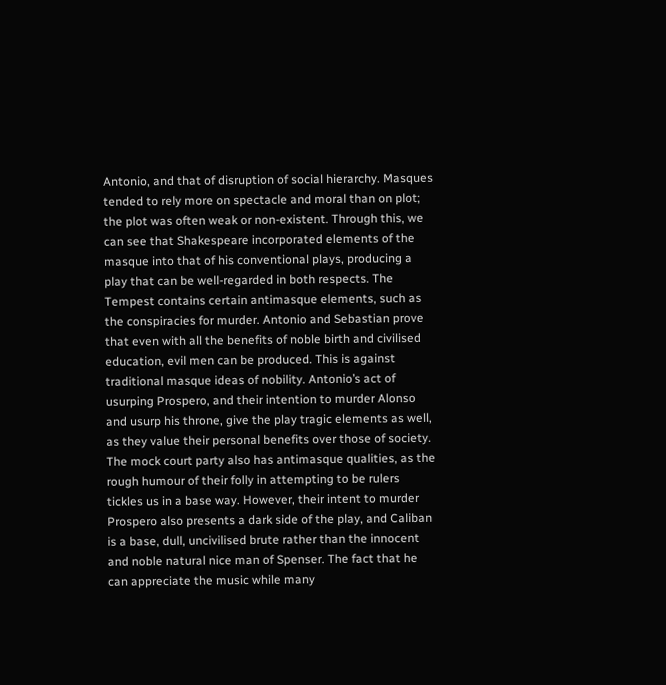Antonio, and that of disruption of social hierarchy. Masques tended to rely more on spectacle and moral than on plot; the plot was often weak or non-existent. Through this, we can see that Shakespeare incorporated elements of the masque into that of his conventional plays, producing a play that can be well-regarded in both respects. The Tempest contains certain antimasque elements, such as the conspiracies for murder. Antonio and Sebastian prove that even with all the benefits of noble birth and civilised education, evil men can be produced. This is against traditional masque ideas of nobility. Antonio’s act of usurping Prospero, and their intention to murder Alonso and usurp his throne, give the play tragic elements as well, as they value their personal benefits over those of society. The mock court party also has antimasque qualities, as the rough humour of their folly in attempting to be rulers tickles us in a base way. However, their intent to murder Prospero also presents a dark side of the play, and Caliban is a base, dull, uncivilised brute rather than the innocent and noble natural nice man of Spenser. The fact that he can appreciate the music while many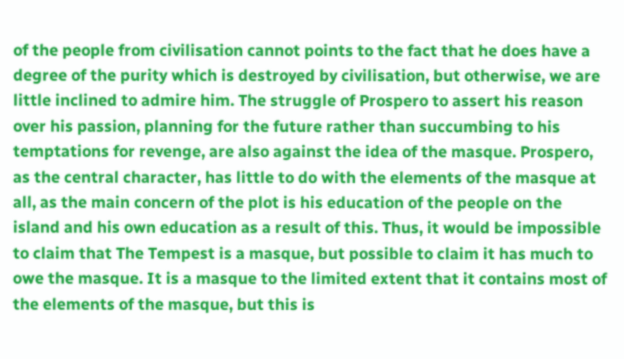of the people from civilisation cannot points to the fact that he does have a degree of the purity which is destroyed by civilisation, but otherwise, we are little inclined to admire him. The struggle of Prospero to assert his reason over his passion, planning for the future rather than succumbing to his temptations for revenge, are also against the idea of the masque. Prospero, as the central character, has little to do with the elements of the masque at all, as the main concern of the plot is his education of the people on the island and his own education as a result of this. Thus, it would be impossible to claim that The Tempest is a masque, but possible to claim it has much to owe the masque. It is a masque to the limited extent that it contains most of the elements of the masque, but this is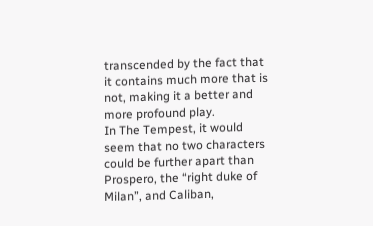transcended by the fact that it contains much more that is not, making it a better and more profound play.
In The Tempest, it would seem that no two characters could be further apart than Prospero, the “right duke of Milan”, and Caliban,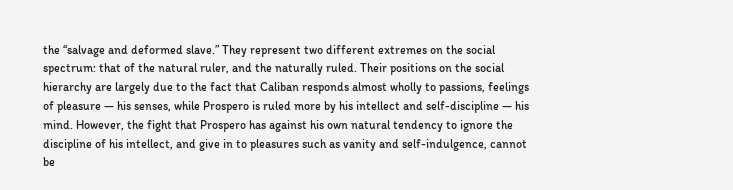the “salvage and deformed slave.” They represent two different extremes on the social spectrum: that of the natural ruler, and the naturally ruled. Their positions on the social hierarchy are largely due to the fact that Caliban responds almost wholly to passions, feelings of pleasure — his senses, while Prospero is ruled more by his intellect and self-discipline — his mind. However, the fight that Prospero has against his own natural tendency to ignore the discipline of his intellect, and give in to pleasures such as vanity and self-indulgence, cannot be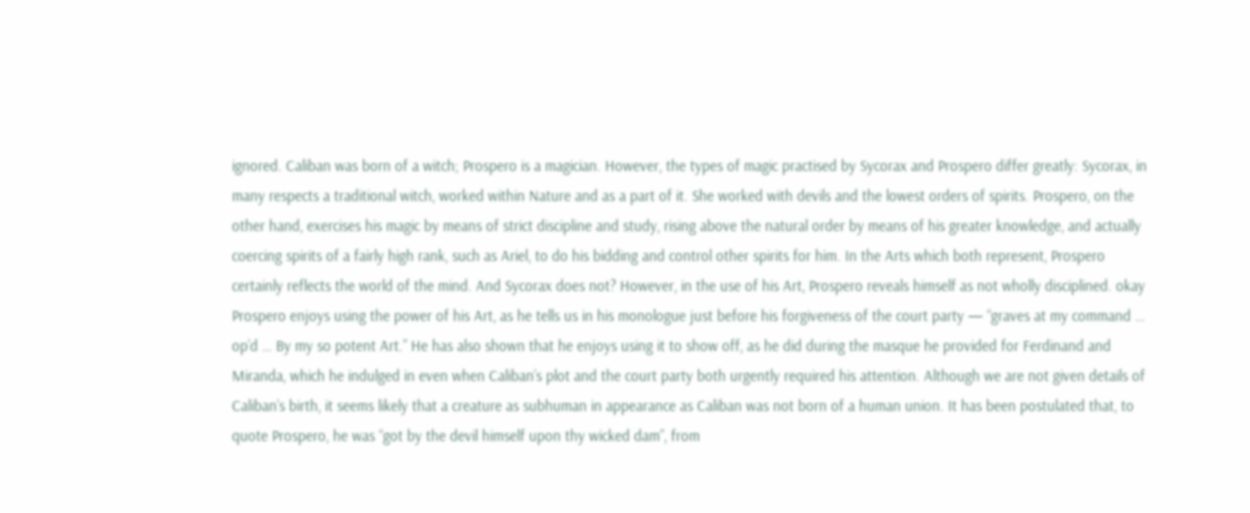ignored. Caliban was born of a witch; Prospero is a magician. However, the types of magic practised by Sycorax and Prospero differ greatly: Sycorax, in many respects a traditional witch, worked within Nature and as a part of it. She worked with devils and the lowest orders of spirits. Prospero, on the other hand, exercises his magic by means of strict discipline and study, rising above the natural order by means of his greater knowledge, and actually coercing spirits of a fairly high rank, such as Ariel, to do his bidding and control other spirits for him. In the Arts which both represent, Prospero certainly reflects the world of the mind. And Sycorax does not? However, in the use of his Art, Prospero reveals himself as not wholly disciplined. okay Prospero enjoys using the power of his Art, as he tells us in his monologue just before his forgiveness of the court party — “graves at my command … op’d … By my so potent Art.” He has also shown that he enjoys using it to show off, as he did during the masque he provided for Ferdinand and Miranda, which he indulged in even when Caliban’s plot and the court party both urgently required his attention. Although we are not given details of Caliban’s birth, it seems likely that a creature as subhuman in appearance as Caliban was not born of a human union. It has been postulated that, to quote Prospero, he was “got by the devil himself upon thy wicked dam”, from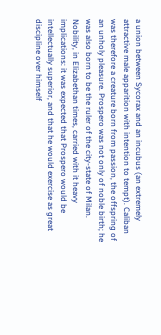a union between Sycorax and an incubus (an extremely attractive male apparition with intention to tempt). Caliban was therefore a creature born from passion, the offspring of an unholy pleasure. Prospero was not only of noble birth; he was also born to be the ruler of the city-state of Milan. Nobility, in Elizabethan times, carried with it heavy implications: it was expected that Prospero would be intellectually superior, and that he would exercise as great discipline over himself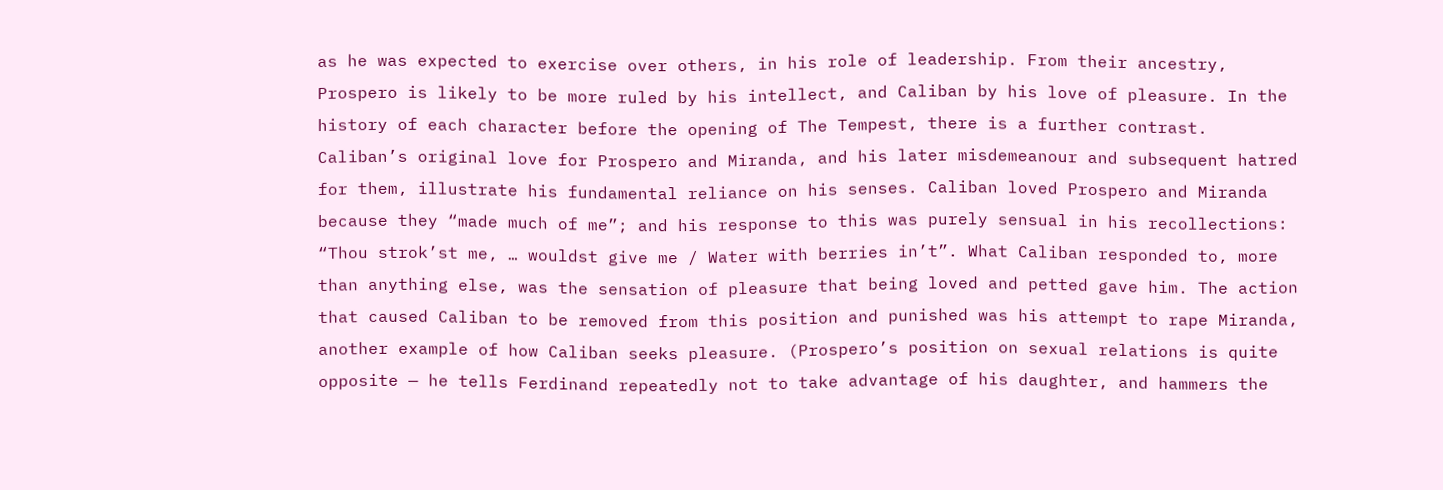as he was expected to exercise over others, in his role of leadership. From their ancestry, Prospero is likely to be more ruled by his intellect, and Caliban by his love of pleasure. In the history of each character before the opening of The Tempest, there is a further contrast. Caliban’s original love for Prospero and Miranda, and his later misdemeanour and subsequent hatred for them, illustrate his fundamental reliance on his senses. Caliban loved Prospero and Miranda because they “made much of me”; and his response to this was purely sensual in his recollections: “Thou strok’st me, … wouldst give me / Water with berries in’t”. What Caliban responded to, more than anything else, was the sensation of pleasure that being loved and petted gave him. The action that caused Caliban to be removed from this position and punished was his attempt to rape Miranda, another example of how Caliban seeks pleasure. (Prospero’s position on sexual relations is quite opposite — he tells Ferdinand repeatedly not to take advantage of his daughter, and hammers the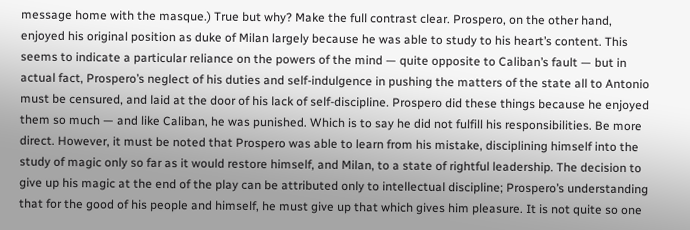message home with the masque.) True but why? Make the full contrast clear. Prospero, on the other hand, enjoyed his original position as duke of Milan largely because he was able to study to his heart’s content. This seems to indicate a particular reliance on the powers of the mind — quite opposite to Caliban’s fault — but in actual fact, Prospero’s neglect of his duties and self-indulgence in pushing the matters of the state all to Antonio must be censured, and laid at the door of his lack of self-discipline. Prospero did these things because he enjoyed them so much — and like Caliban, he was punished. Which is to say he did not fulfill his responsibilities. Be more direct. However, it must be noted that Prospero was able to learn from his mistake, disciplining himself into the study of magic only so far as it would restore himself, and Milan, to a state of rightful leadership. The decision to give up his magic at the end of the play can be attributed only to intellectual discipline; Prospero’s understanding that for the good of his people and himself, he must give up that which gives him pleasure. It is not quite so one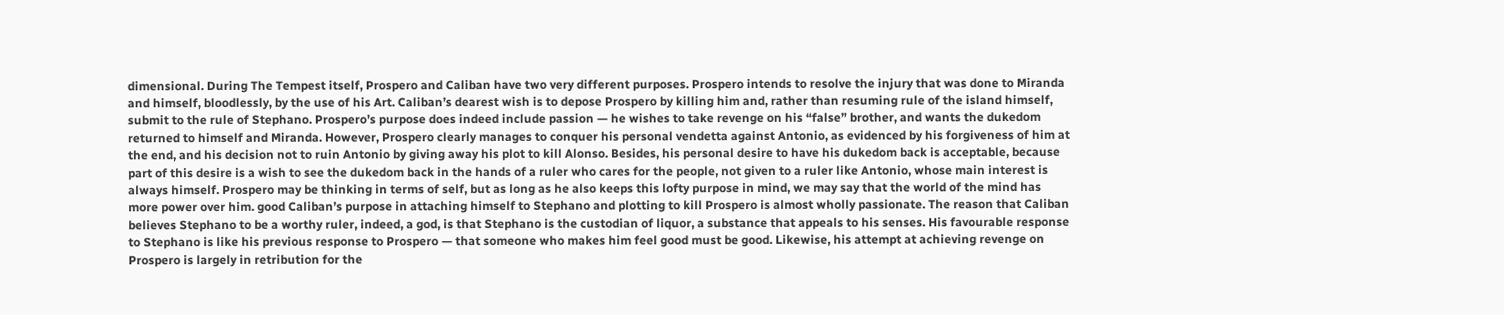dimensional. During The Tempest itself, Prospero and Caliban have two very different purposes. Prospero intends to resolve the injury that was done to Miranda and himself, bloodlessly, by the use of his Art. Caliban’s dearest wish is to depose Prospero by killing him and, rather than resuming rule of the island himself, submit to the rule of Stephano. Prospero’s purpose does indeed include passion — he wishes to take revenge on his “false” brother, and wants the dukedom returned to himself and Miranda. However, Prospero clearly manages to conquer his personal vendetta against Antonio, as evidenced by his forgiveness of him at the end, and his decision not to ruin Antonio by giving away his plot to kill Alonso. Besides, his personal desire to have his dukedom back is acceptable, because part of this desire is a wish to see the dukedom back in the hands of a ruler who cares for the people, not given to a ruler like Antonio, whose main interest is always himself. Prospero may be thinking in terms of self, but as long as he also keeps this lofty purpose in mind, we may say that the world of the mind has more power over him. good Caliban’s purpose in attaching himself to Stephano and plotting to kill Prospero is almost wholly passionate. The reason that Caliban believes Stephano to be a worthy ruler, indeed, a god, is that Stephano is the custodian of liquor, a substance that appeals to his senses. His favourable response to Stephano is like his previous response to Prospero — that someone who makes him feel good must be good. Likewise, his attempt at achieving revenge on Prospero is largely in retribution for the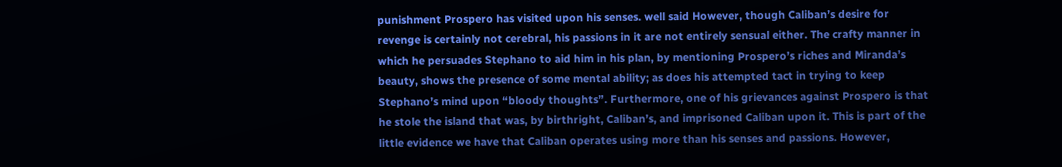punishment Prospero has visited upon his senses. well said However, though Caliban’s desire for revenge is certainly not cerebral, his passions in it are not entirely sensual either. The crafty manner in which he persuades Stephano to aid him in his plan, by mentioning Prospero’s riches and Miranda’s beauty, shows the presence of some mental ability; as does his attempted tact in trying to keep Stephano’s mind upon “bloody thoughts”. Furthermore, one of his grievances against Prospero is that he stole the island that was, by birthright, Caliban’s, and imprisoned Caliban upon it. This is part of the little evidence we have that Caliban operates using more than his senses and passions. However,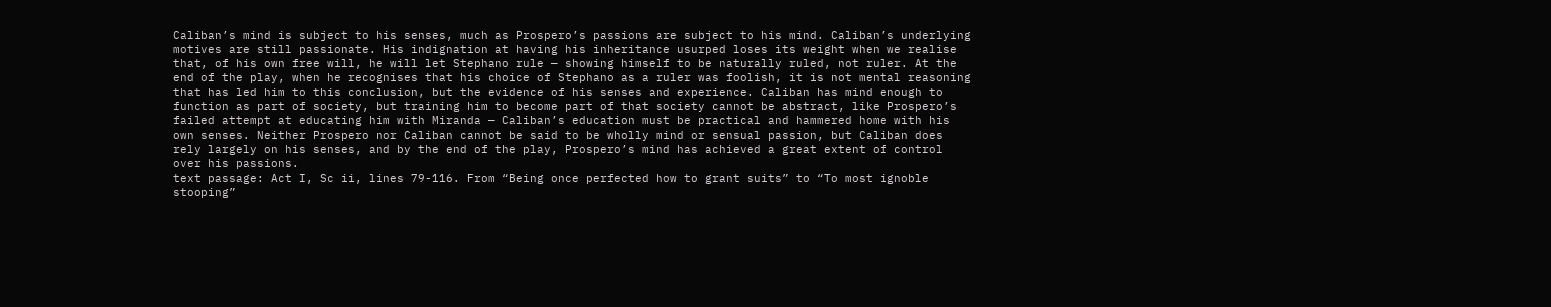Caliban’s mind is subject to his senses, much as Prospero’s passions are subject to his mind. Caliban’s underlying motives are still passionate. His indignation at having his inheritance usurped loses its weight when we realise that, of his own free will, he will let Stephano rule — showing himself to be naturally ruled, not ruler. At the end of the play, when he recognises that his choice of Stephano as a ruler was foolish, it is not mental reasoning that has led him to this conclusion, but the evidence of his senses and experience. Caliban has mind enough to function as part of society, but training him to become part of that society cannot be abstract, like Prospero’s failed attempt at educating him with Miranda — Caliban’s education must be practical and hammered home with his own senses. Neither Prospero nor Caliban cannot be said to be wholly mind or sensual passion, but Caliban does rely largely on his senses, and by the end of the play, Prospero’s mind has achieved a great extent of control over his passions.
text passage: Act I, Sc ii, lines 79-116. From “Being once perfected how to grant suits” to “To most ignoble stooping”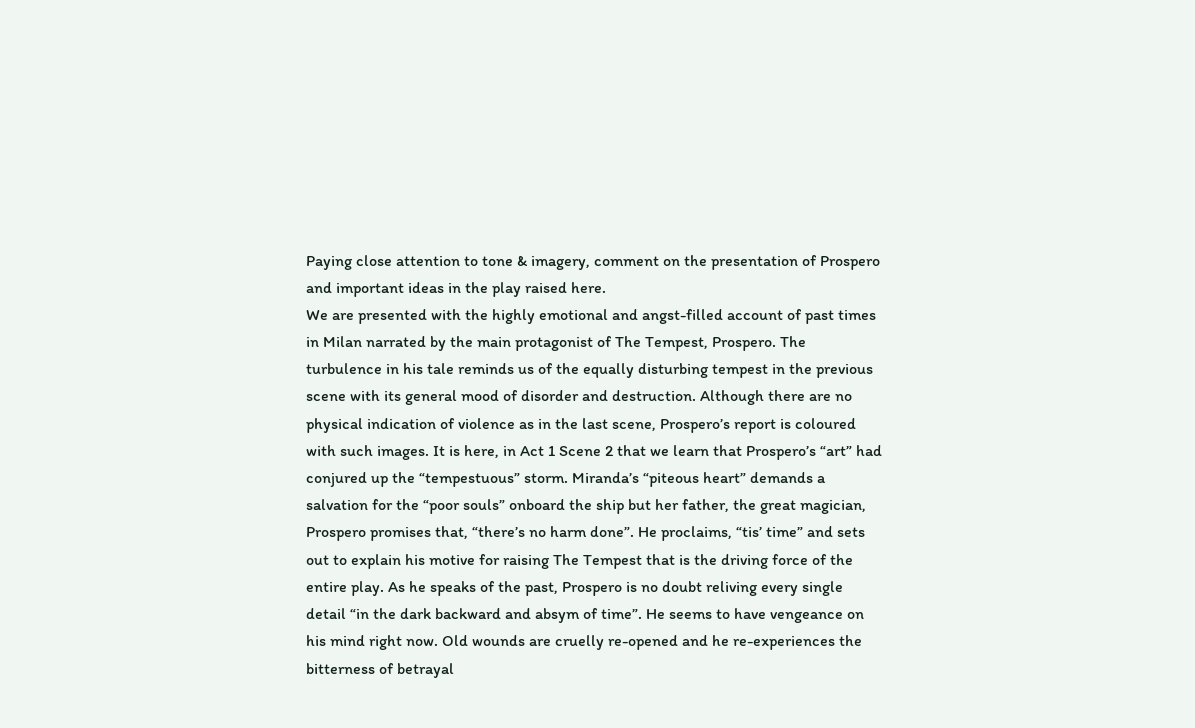Paying close attention to tone & imagery, comment on the presentation of Prospero and important ideas in the play raised here.
We are presented with the highly emotional and angst-filled account of past times in Milan narrated by the main protagonist of The Tempest, Prospero. The turbulence in his tale reminds us of the equally disturbing tempest in the previous scene with its general mood of disorder and destruction. Although there are no physical indication of violence as in the last scene, Prospero’s report is coloured with such images. It is here, in Act 1 Scene 2 that we learn that Prospero’s “art” had conjured up the “tempestuous” storm. Miranda’s “piteous heart” demands a salvation for the “poor souls” onboard the ship but her father, the great magician, Prospero promises that, “there’s no harm done”. He proclaims, “tis’ time” and sets out to explain his motive for raising The Tempest that is the driving force of the entire play. As he speaks of the past, Prospero is no doubt reliving every single detail “in the dark backward and absym of time”. He seems to have vengeance on his mind right now. Old wounds are cruelly re-opened and he re-experiences the bitterness of betrayal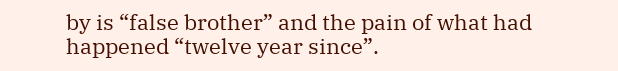by is “false brother” and the pain of what had happened “twelve year since”.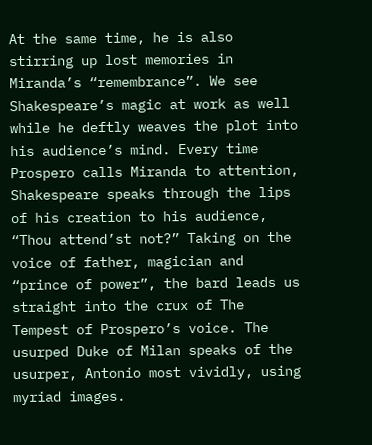At the same time, he is also stirring up lost memories in Miranda’s “remembrance”. We see Shakespeare’s magic at work as well while he deftly weaves the plot into his audience’s mind. Every time Prospero calls Miranda to attention, Shakespeare speaks through the lips of his creation to his audience, “Thou attend’st not?” Taking on the voice of father, magician and “prince of power”, the bard leads us straight into the crux of The Tempest of Prospero’s voice. The usurped Duke of Milan speaks of the usurper, Antonio most vividly, using myriad images.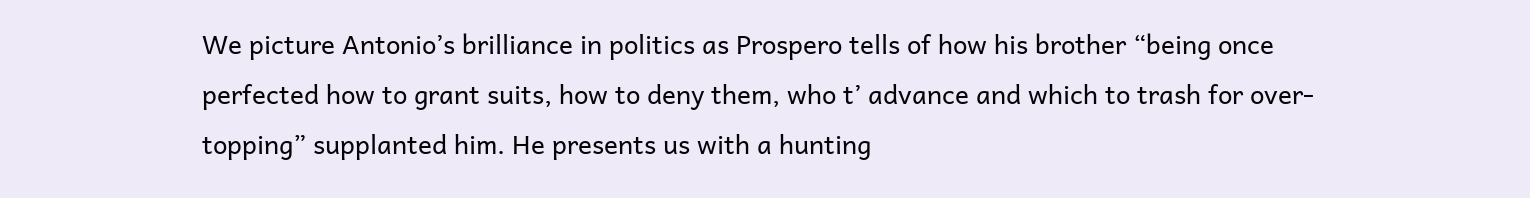We picture Antonio’s brilliance in politics as Prospero tells of how his brother “being once perfected how to grant suits, how to deny them, who t’ advance and which to trash for over-topping” supplanted him. He presents us with a hunting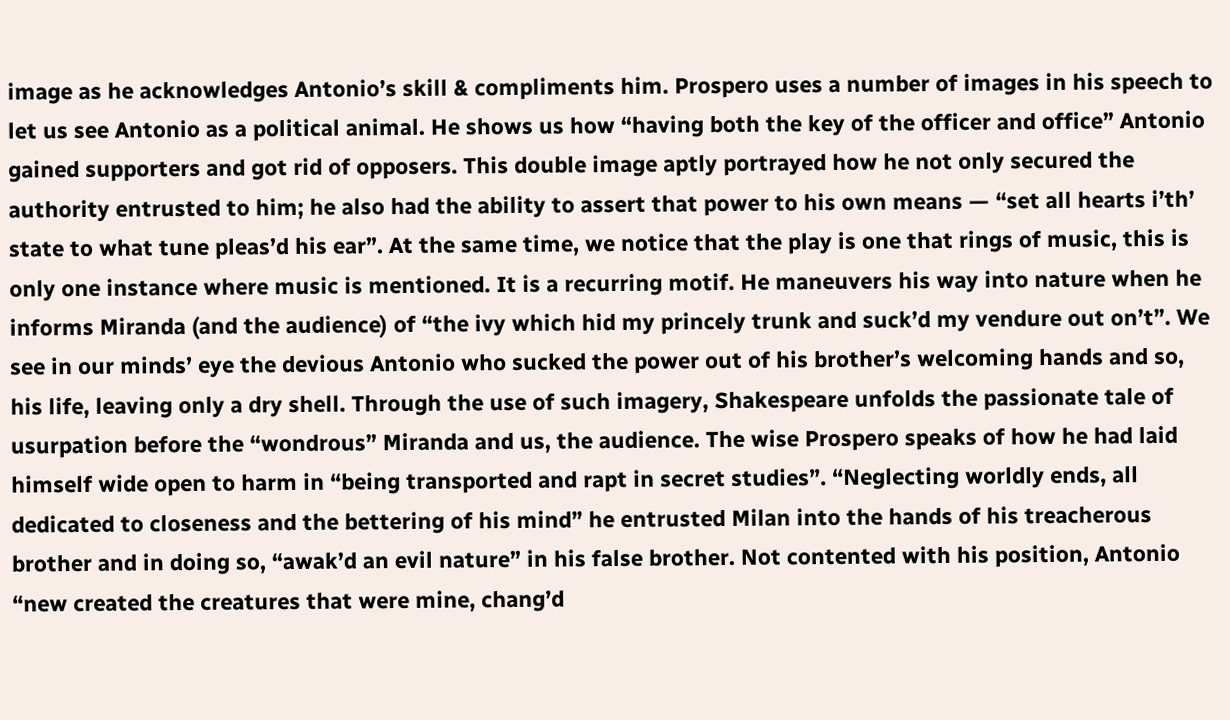image as he acknowledges Antonio’s skill & compliments him. Prospero uses a number of images in his speech to let us see Antonio as a political animal. He shows us how “having both the key of the officer and office” Antonio gained supporters and got rid of opposers. This double image aptly portrayed how he not only secured the authority entrusted to him; he also had the ability to assert that power to his own means — “set all hearts i’th’ state to what tune pleas’d his ear”. At the same time, we notice that the play is one that rings of music, this is only one instance where music is mentioned. It is a recurring motif. He maneuvers his way into nature when he informs Miranda (and the audience) of “the ivy which hid my princely trunk and suck’d my vendure out on’t”. We see in our minds’ eye the devious Antonio who sucked the power out of his brother’s welcoming hands and so, his life, leaving only a dry shell. Through the use of such imagery, Shakespeare unfolds the passionate tale of usurpation before the “wondrous” Miranda and us, the audience. The wise Prospero speaks of how he had laid himself wide open to harm in “being transported and rapt in secret studies”. “Neglecting worldly ends, all dedicated to closeness and the bettering of his mind” he entrusted Milan into the hands of his treacherous brother and in doing so, “awak’d an evil nature” in his false brother. Not contented with his position, Antonio “new created the creatures that were mine, chang’d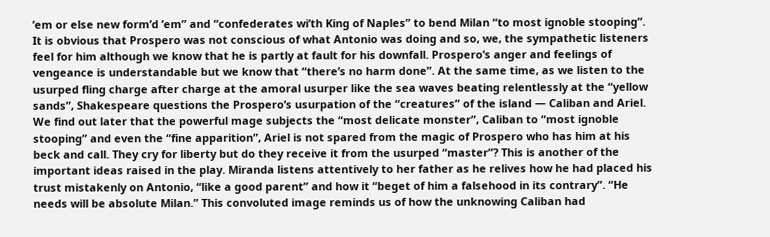’em or else new form’d ’em” and “confederates wi’th King of Naples” to bend Milan “to most ignoble stooping”. It is obvious that Prospero was not conscious of what Antonio was doing and so, we, the sympathetic listeners feel for him although we know that he is partly at fault for his downfall. Prospero’s anger and feelings of vengeance is understandable but we know that “there’s no harm done”. At the same time, as we listen to the usurped fling charge after charge at the amoral usurper like the sea waves beating relentlessly at the “yellow sands”, Shakespeare questions the Prospero’s usurpation of the “creatures” of the island — Caliban and Ariel. We find out later that the powerful mage subjects the “most delicate monster”, Caliban to “most ignoble stooping” and even the “fine apparition”, Ariel is not spared from the magic of Prospero who has him at his beck and call. They cry for liberty but do they receive it from the usurped “master”? This is another of the important ideas raised in the play. Miranda listens attentively to her father as he relives how he had placed his trust mistakenly on Antonio, “like a good parent” and how it “beget of him a falsehood in its contrary”. “He needs will be absolute Milan.” This convoluted image reminds us of how the unknowing Caliban had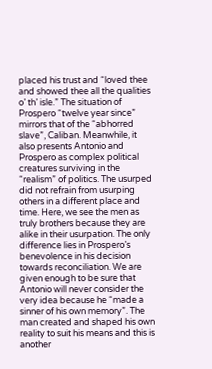placed his trust and “loved thee and showed thee all the qualities o’ th’ isle.” The situation of Prospero “twelve year since” mirrors that of the “abhorred slave”, Caliban. Meanwhile, it also presents Antonio and Prospero as complex political creatures surviving in the “realism” of politics. The usurped did not refrain from usurping others in a different place and time. Here, we see the men as truly brothers because they are alike in their usurpation. The only difference lies in Prospero’s benevolence in his decision towards reconciliation. We are given enough to be sure that Antonio will never consider the very idea because he “made a sinner of his own memory”. The man created and shaped his own reality to suit his means and this is another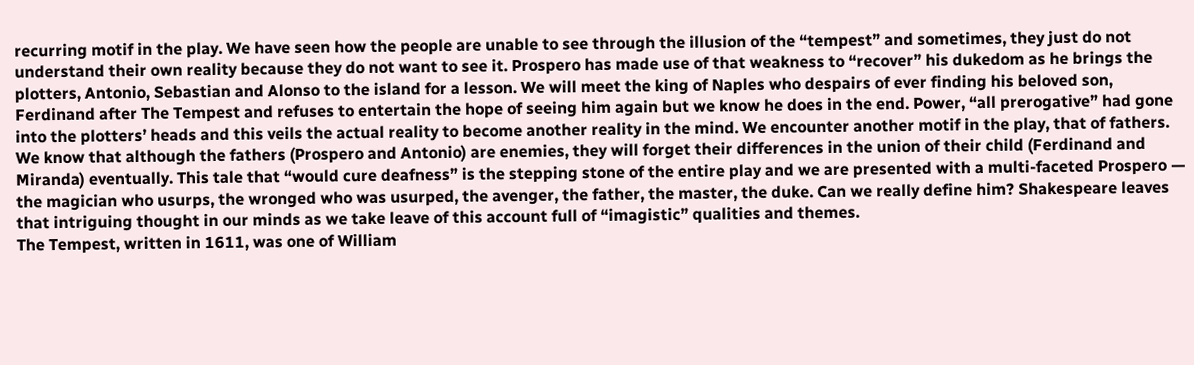recurring motif in the play. We have seen how the people are unable to see through the illusion of the “tempest” and sometimes, they just do not understand their own reality because they do not want to see it. Prospero has made use of that weakness to “recover” his dukedom as he brings the plotters, Antonio, Sebastian and Alonso to the island for a lesson. We will meet the king of Naples who despairs of ever finding his beloved son, Ferdinand after The Tempest and refuses to entertain the hope of seeing him again but we know he does in the end. Power, “all prerogative” had gone into the plotters’ heads and this veils the actual reality to become another reality in the mind. We encounter another motif in the play, that of fathers. We know that although the fathers (Prospero and Antonio) are enemies, they will forget their differences in the union of their child (Ferdinand and Miranda) eventually. This tale that “would cure deafness” is the stepping stone of the entire play and we are presented with a multi-faceted Prospero — the magician who usurps, the wronged who was usurped, the avenger, the father, the master, the duke. Can we really define him? Shakespeare leaves that intriguing thought in our minds as we take leave of this account full of “imagistic” qualities and themes.
The Tempest, written in 1611, was one of William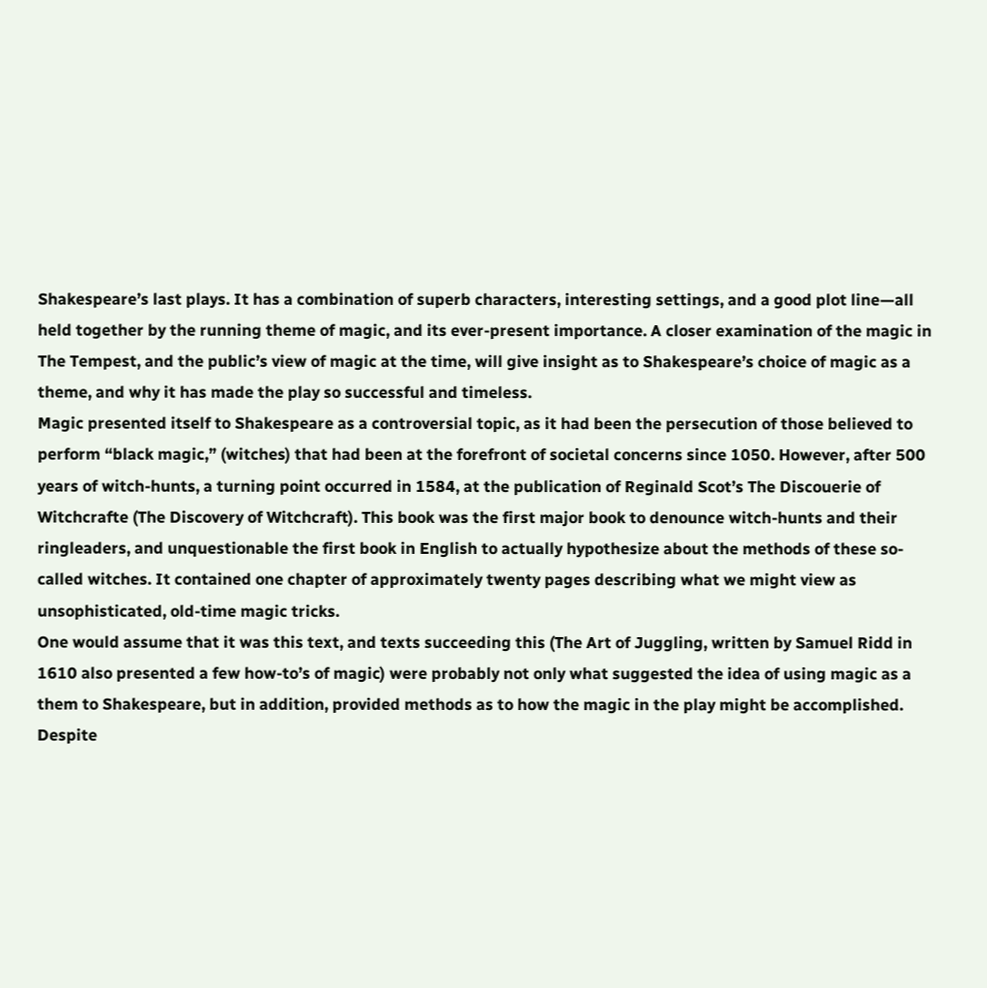Shakespeare’s last plays. It has a combination of superb characters, interesting settings, and a good plot line—all held together by the running theme of magic, and its ever-present importance. A closer examination of the magic in The Tempest, and the public’s view of magic at the time, will give insight as to Shakespeare’s choice of magic as a theme, and why it has made the play so successful and timeless.
Magic presented itself to Shakespeare as a controversial topic, as it had been the persecution of those believed to perform “black magic,” (witches) that had been at the forefront of societal concerns since 1050. However, after 500 years of witch-hunts, a turning point occurred in 1584, at the publication of Reginald Scot’s The Discouerie of Witchcrafte (The Discovery of Witchcraft). This book was the first major book to denounce witch-hunts and their ringleaders, and unquestionable the first book in English to actually hypothesize about the methods of these so-called witches. It contained one chapter of approximately twenty pages describing what we might view as unsophisticated, old-time magic tricks.
One would assume that it was this text, and texts succeeding this (The Art of Juggling, written by Samuel Ridd in 1610 also presented a few how-to’s of magic) were probably not only what suggested the idea of using magic as a them to Shakespeare, but in addition, provided methods as to how the magic in the play might be accomplished.
Despite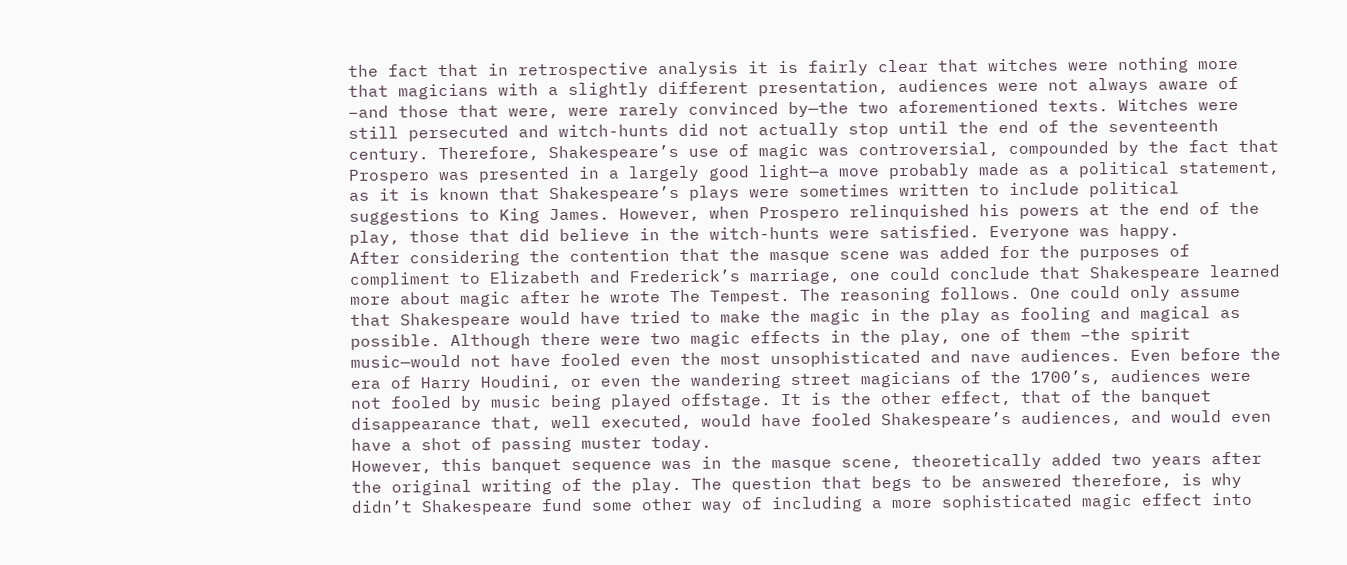the fact that in retrospective analysis it is fairly clear that witches were nothing more that magicians with a slightly different presentation, audiences were not always aware of –and those that were, were rarely convinced by—the two aforementioned texts. Witches were still persecuted and witch-hunts did not actually stop until the end of the seventeenth century. Therefore, Shakespeare’s use of magic was controversial, compounded by the fact that Prospero was presented in a largely good light—a move probably made as a political statement, as it is known that Shakespeare’s plays were sometimes written to include political suggestions to King James. However, when Prospero relinquished his powers at the end of the play, those that did believe in the witch-hunts were satisfied. Everyone was happy.
After considering the contention that the masque scene was added for the purposes of compliment to Elizabeth and Frederick’s marriage, one could conclude that Shakespeare learned more about magic after he wrote The Tempest. The reasoning follows. One could only assume that Shakespeare would have tried to make the magic in the play as fooling and magical as possible. Although there were two magic effects in the play, one of them –the spirit music—would not have fooled even the most unsophisticated and nave audiences. Even before the era of Harry Houdini, or even the wandering street magicians of the 1700’s, audiences were not fooled by music being played offstage. It is the other effect, that of the banquet disappearance that, well executed, would have fooled Shakespeare’s audiences, and would even have a shot of passing muster today.
However, this banquet sequence was in the masque scene, theoretically added two years after the original writing of the play. The question that begs to be answered therefore, is why didn’t Shakespeare fund some other way of including a more sophisticated magic effect into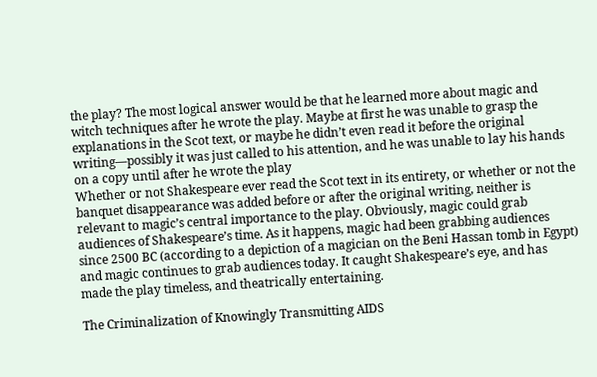the play? The most logical answer would be that he learned more about magic and witch techniques after he wrote the play. Maybe at first he was unable to grasp the explanations in the Scot text, or maybe he didn’t even read it before the original writing—possibly it was just called to his attention, and he was unable to lay his hands on a copy until after he wrote the play
Whether or not Shakespeare ever read the Scot text in its entirety, or whether or not the banquet disappearance was added before or after the original writing, neither is relevant to magic’s central importance to the play. Obviously, magic could grab audiences of Shakespeare’s time. As it happens, magic had been grabbing audiences since 2500 BC (according to a depiction of a magician on the Beni Hassan tomb in Egypt) and magic continues to grab audiences today. It caught Shakespeare’s eye, and has made the play timeless, and theatrically entertaining.

The Criminalization of Knowingly Transmitting AIDS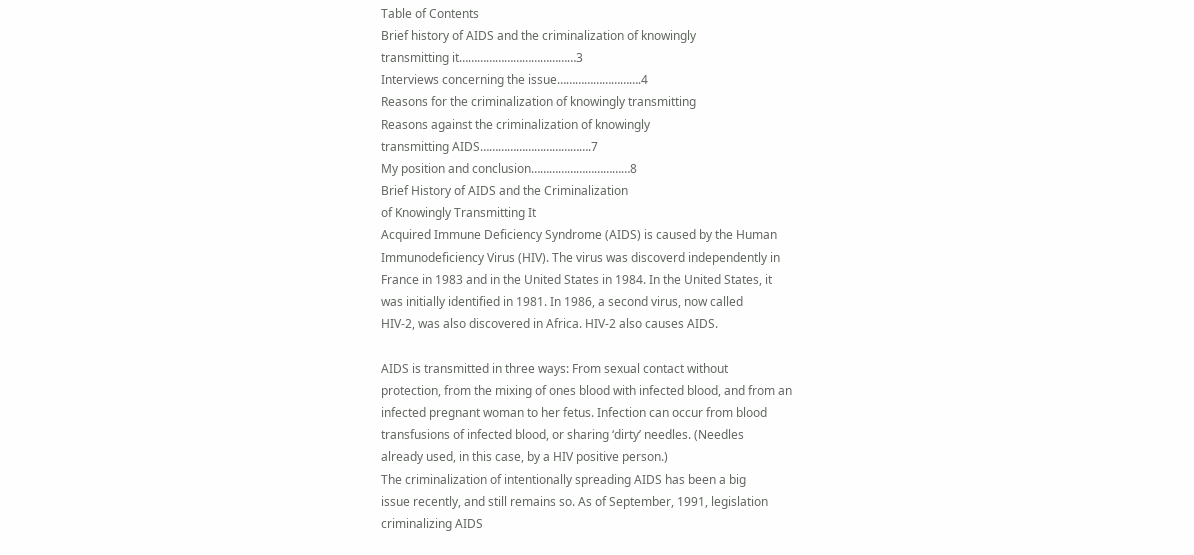Table of Contents
Brief history of AIDS and the criminalization of knowingly
transmitting it…………………………………3
Interviews concerning the issue……………………….4
Reasons for the criminalization of knowingly transmitting
Reasons against the criminalization of knowingly
transmitting AIDS……………………………….7
My position and conclusion……………………………8
Brief History of AIDS and the Criminalization
of Knowingly Transmitting It
Acquired Immune Deficiency Syndrome (AIDS) is caused by the Human
Immunodeficiency Virus (HIV). The virus was discoverd independently in
France in 1983 and in the United States in 1984. In the United States, it
was initially identified in 1981. In 1986, a second virus, now called
HIV-2, was also discovered in Africa. HIV-2 also causes AIDS.

AIDS is transmitted in three ways: From sexual contact without
protection, from the mixing of ones blood with infected blood, and from an
infected pregnant woman to her fetus. Infection can occur from blood
transfusions of infected blood, or sharing ‘dirty’ needles. (Needles
already used, in this case, by a HIV positive person.)
The criminalization of intentionally spreading AIDS has been a big
issue recently, and still remains so. As of September, 1991, legislation
criminalizing AIDS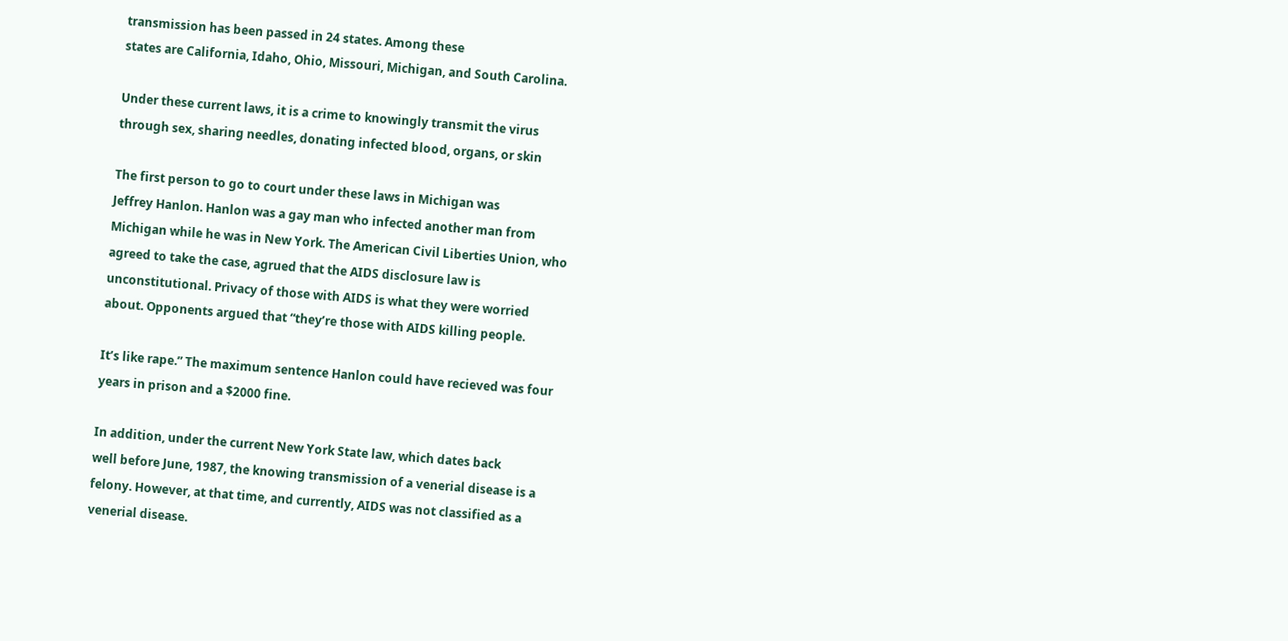transmission has been passed in 24 states. Among these
states are California, Idaho, Ohio, Missouri, Michigan, and South Carolina.

Under these current laws, it is a crime to knowingly transmit the virus
through sex, sharing needles, donating infected blood, organs, or skin

The first person to go to court under these laws in Michigan was
Jeffrey Hanlon. Hanlon was a gay man who infected another man from
Michigan while he was in New York. The American Civil Liberties Union, who
agreed to take the case, agrued that the AIDS disclosure law is
unconstitutional. Privacy of those with AIDS is what they were worried
about. Opponents argued that “they’re those with AIDS killing people.

It’s like rape.” The maximum sentence Hanlon could have recieved was four
years in prison and a $2000 fine.

In addition, under the current New York State law, which dates back
well before June, 1987, the knowing transmission of a venerial disease is a
felony. However, at that time, and currently, AIDS was not classified as a
venerial disease.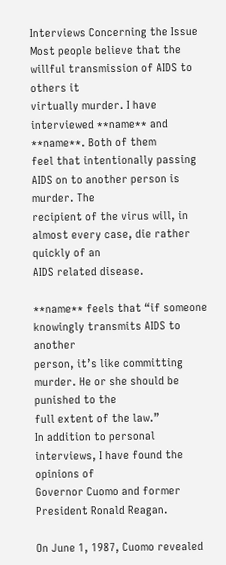Interviews Concerning the Issue
Most people believe that the willful transmission of AIDS to others it
virtually murder. I have interviewed **name** and **name**. Both of them
feel that intentionally passing AIDS on to another person is murder. The
recipient of the virus will, in almost every case, die rather quickly of an
AIDS related disease.

**name** feels that “if someone knowingly transmits AIDS to another
person, it’s like committing murder. He or she should be punished to the
full extent of the law.”
In addition to personal interviews, I have found the opinions of
Governor Cuomo and former President Ronald Reagan.

On June 1, 1987, Cuomo revealed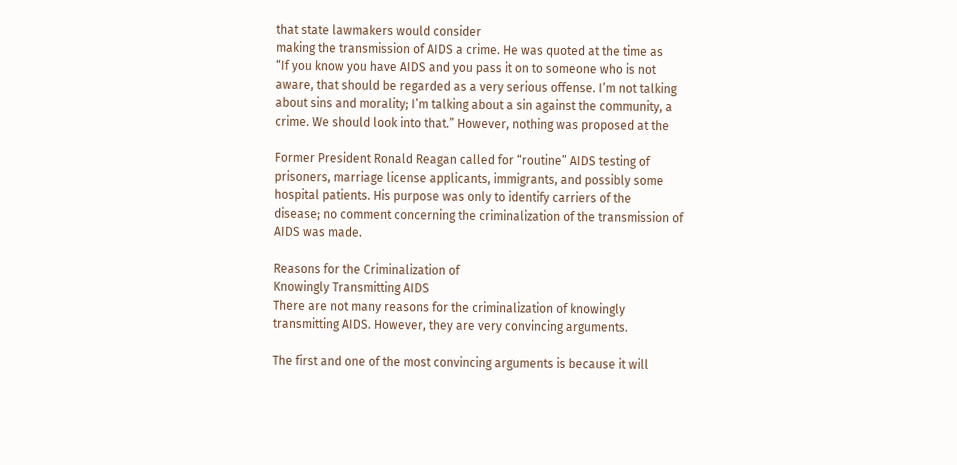that state lawmakers would consider
making the transmission of AIDS a crime. He was quoted at the time as
“If you know you have AIDS and you pass it on to someone who is not
aware, that should be regarded as a very serious offense. I’m not talking
about sins and morality; I’m talking about a sin against the community, a
crime. We should look into that.” However, nothing was proposed at the

Former President Ronald Reagan called for “routine” AIDS testing of
prisoners, marriage license applicants, immigrants, and possibly some
hospital patients. His purpose was only to identify carriers of the
disease; no comment concerning the criminalization of the transmission of
AIDS was made.

Reasons for the Criminalization of
Knowingly Transmitting AIDS
There are not many reasons for the criminalization of knowingly
transmitting AIDS. However, they are very convincing arguments.

The first and one of the most convincing arguments is because it will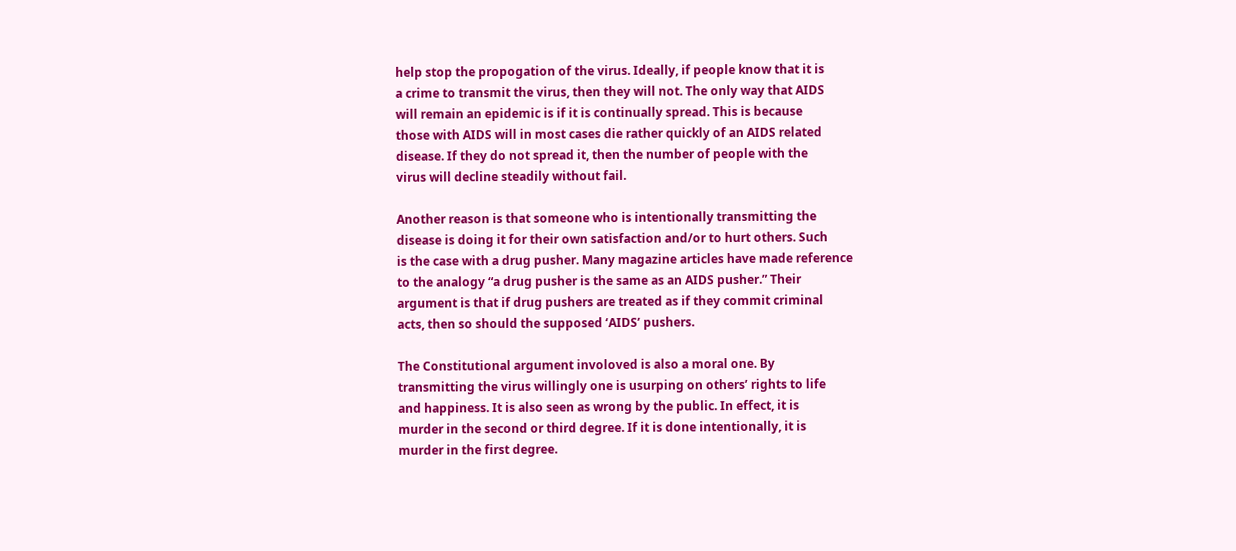help stop the propogation of the virus. Ideally, if people know that it is
a crime to transmit the virus, then they will not. The only way that AIDS
will remain an epidemic is if it is continually spread. This is because
those with AIDS will in most cases die rather quickly of an AIDS related
disease. If they do not spread it, then the number of people with the
virus will decline steadily without fail.

Another reason is that someone who is intentionally transmitting the
disease is doing it for their own satisfaction and/or to hurt others. Such
is the case with a drug pusher. Many magazine articles have made reference
to the analogy “a drug pusher is the same as an AIDS pusher.” Their
argument is that if drug pushers are treated as if they commit criminal
acts, then so should the supposed ‘AIDS’ pushers.

The Constitutional argument involoved is also a moral one. By
transmitting the virus willingly one is usurping on others’ rights to life
and happiness. It is also seen as wrong by the public. In effect, it is
murder in the second or third degree. If it is done intentionally, it is
murder in the first degree.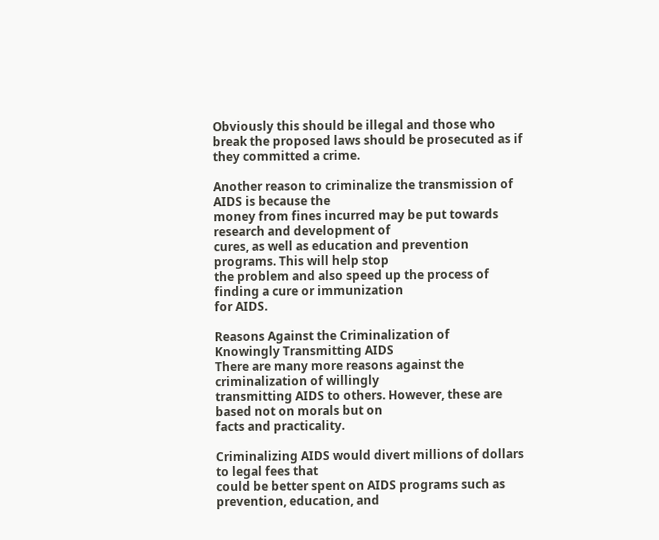Obviously this should be illegal and those who
break the proposed laws should be prosecuted as if they committed a crime.

Another reason to criminalize the transmission of AIDS is because the
money from fines incurred may be put towards research and development of
cures, as well as education and prevention programs. This will help stop
the problem and also speed up the process of finding a cure or immunization
for AIDS.

Reasons Against the Criminalization of
Knowingly Transmitting AIDS
There are many more reasons against the criminalization of willingly
transmitting AIDS to others. However, these are based not on morals but on
facts and practicality.

Criminalizing AIDS would divert millions of dollars to legal fees that
could be better spent on AIDS programs such as prevention, education, and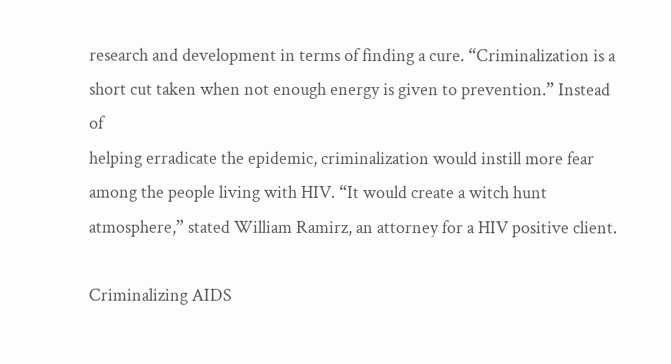research and development in terms of finding a cure. “Criminalization is a
short cut taken when not enough energy is given to prevention.” Instead of
helping erradicate the epidemic, criminalization would instill more fear
among the people living with HIV. “It would create a witch hunt
atmosphere,” stated William Ramirz, an attorney for a HIV positive client.

Criminalizing AIDS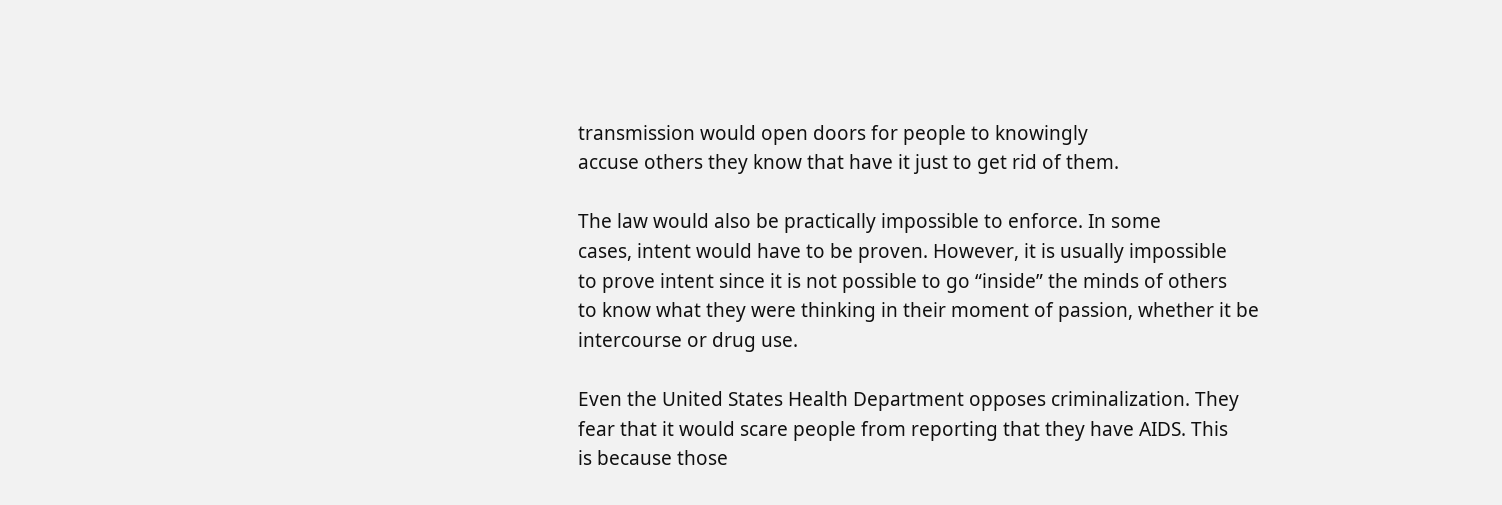transmission would open doors for people to knowingly
accuse others they know that have it just to get rid of them.

The law would also be practically impossible to enforce. In some
cases, intent would have to be proven. However, it is usually impossible
to prove intent since it is not possible to go “inside” the minds of others
to know what they were thinking in their moment of passion, whether it be
intercourse or drug use.

Even the United States Health Department opposes criminalization. They
fear that it would scare people from reporting that they have AIDS. This
is because those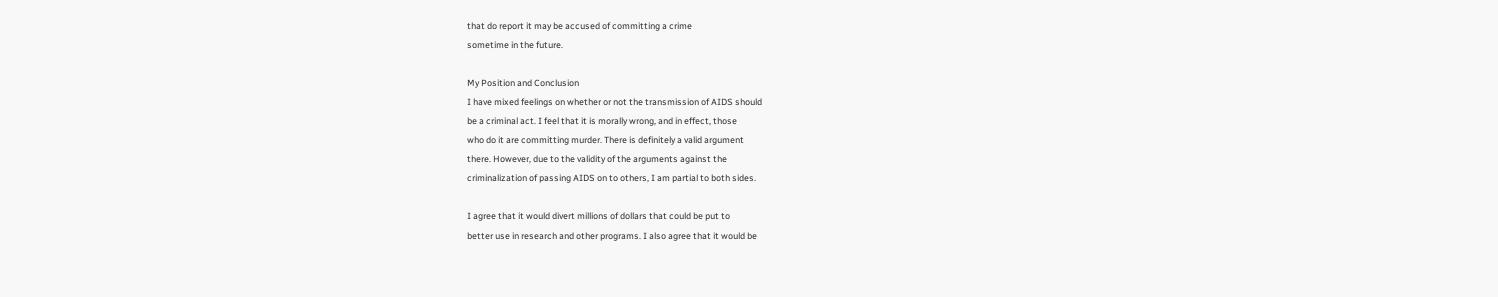that do report it may be accused of committing a crime
sometime in the future.

My Position and Conclusion
I have mixed feelings on whether or not the transmission of AIDS should
be a criminal act. I feel that it is morally wrong, and in effect, those
who do it are committing murder. There is definitely a valid argument
there. However, due to the validity of the arguments against the
criminalization of passing AIDS on to others, I am partial to both sides.

I agree that it would divert millions of dollars that could be put to
better use in research and other programs. I also agree that it would be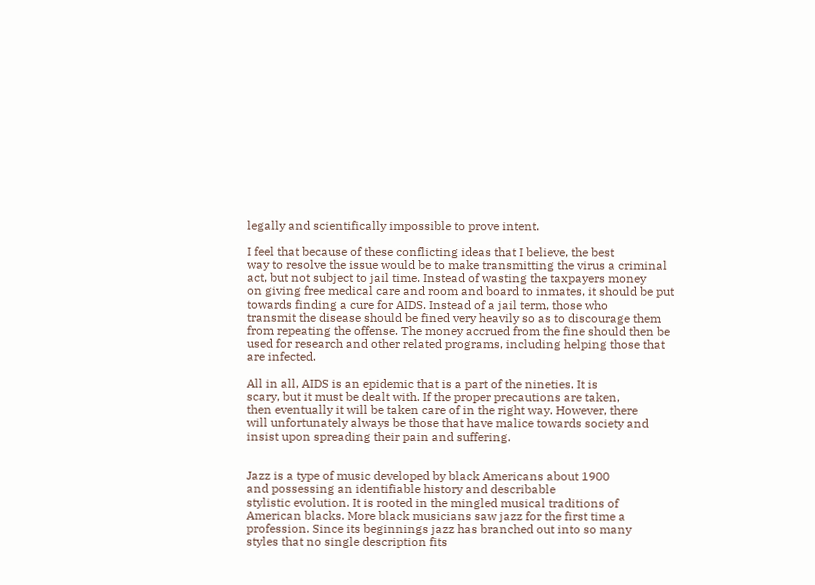legally and scientifically impossible to prove intent.

I feel that because of these conflicting ideas that I believe, the best
way to resolve the issue would be to make transmitting the virus a criminal
act, but not subject to jail time. Instead of wasting the taxpayers money
on giving free medical care and room and board to inmates, it should be put
towards finding a cure for AIDS. Instead of a jail term, those who
transmit the disease should be fined very heavily so as to discourage them
from repeating the offense. The money accrued from the fine should then be
used for research and other related programs, including helping those that
are infected.

All in all, AIDS is an epidemic that is a part of the nineties. It is
scary, but it must be dealt with. If the proper precautions are taken,
then eventually it will be taken care of in the right way. However, there
will unfortunately always be those that have malice towards society and
insist upon spreading their pain and suffering.


Jazz is a type of music developed by black Americans about 1900
and possessing an identifiable history and describable
stylistic evolution. It is rooted in the mingled musical traditions of
American blacks. More black musicians saw jazz for the first time a
profession. Since its beginnings jazz has branched out into so many
styles that no single description fits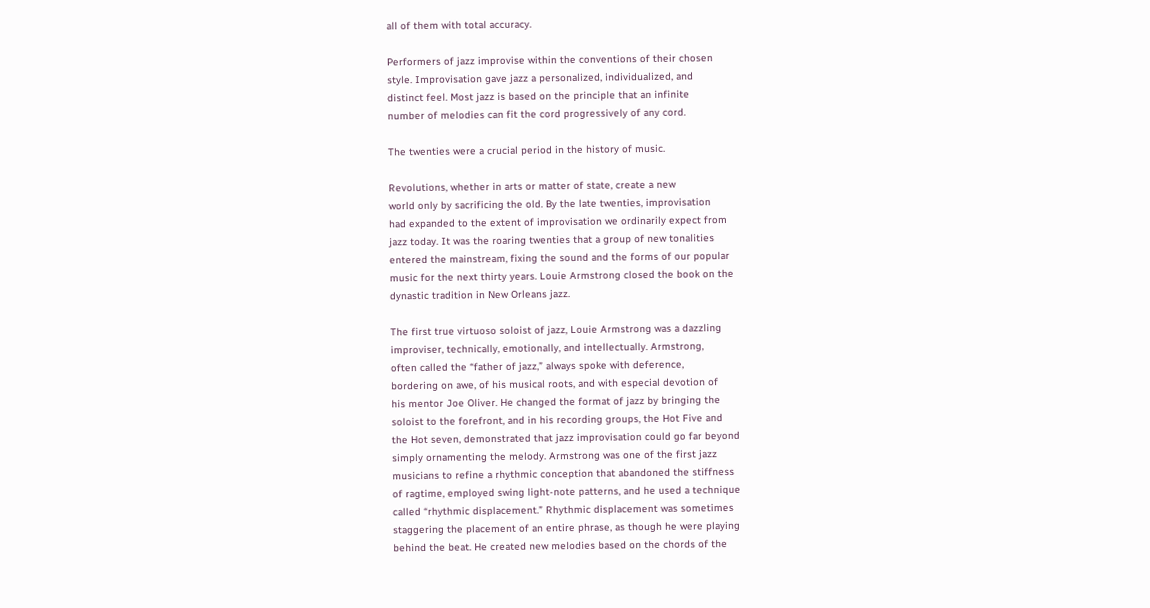all of them with total accuracy.

Performers of jazz improvise within the conventions of their chosen
style. Improvisation gave jazz a personalized, individualized, and
distinct feel. Most jazz is based on the principle that an infinite
number of melodies can fit the cord progressively of any cord.

The twenties were a crucial period in the history of music.

Revolutions, whether in arts or matter of state, create a new
world only by sacrificing the old. By the late twenties, improvisation
had expanded to the extent of improvisation we ordinarily expect from
jazz today. It was the roaring twenties that a group of new tonalities
entered the mainstream, fixing the sound and the forms of our popular
music for the next thirty years. Louie Armstrong closed the book on the
dynastic tradition in New Orleans jazz.

The first true virtuoso soloist of jazz, Louie Armstrong was a dazzling
improviser, technically, emotionally, and intellectually. Armstrong,
often called the “father of jazz,” always spoke with deference,
bordering on awe, of his musical roots, and with especial devotion of
his mentor Joe Oliver. He changed the format of jazz by bringing the
soloist to the forefront, and in his recording groups, the Hot Five and
the Hot seven, demonstrated that jazz improvisation could go far beyond
simply ornamenting the melody. Armstrong was one of the first jazz
musicians to refine a rhythmic conception that abandoned the stiffness
of ragtime, employed swing light-note patterns, and he used a technique
called “rhythmic displacement.” Rhythmic displacement was sometimes
staggering the placement of an entire phrase, as though he were playing
behind the beat. He created new melodies based on the chords of the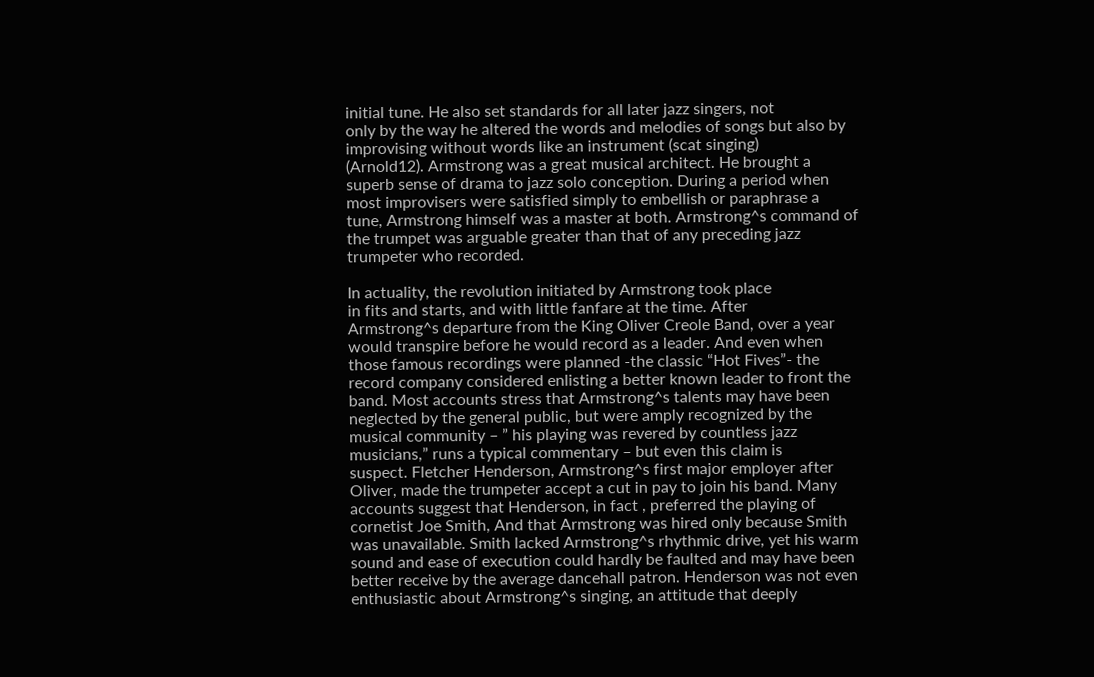initial tune. He also set standards for all later jazz singers, not
only by the way he altered the words and melodies of songs but also by
improvising without words like an instrument (scat singing)
(Arnold12). Armstrong was a great musical architect. He brought a
superb sense of drama to jazz solo conception. During a period when
most improvisers were satisfied simply to embellish or paraphrase a
tune, Armstrong himself was a master at both. Armstrong^s command of
the trumpet was arguable greater than that of any preceding jazz
trumpeter who recorded.

In actuality, the revolution initiated by Armstrong took place
in fits and starts, and with little fanfare at the time. After
Armstrong^s departure from the King Oliver Creole Band, over a year
would transpire before he would record as a leader. And even when
those famous recordings were planned -the classic “Hot Fives”- the
record company considered enlisting a better known leader to front the
band. Most accounts stress that Armstrong^s talents may have been
neglected by the general public, but were amply recognized by the
musical community – ” his playing was revered by countless jazz
musicians,” runs a typical commentary – but even this claim is
suspect. Fletcher Henderson, Armstrong^s first major employer after
Oliver, made the trumpeter accept a cut in pay to join his band. Many
accounts suggest that Henderson, in fact , preferred the playing of
cornetist Joe Smith, And that Armstrong was hired only because Smith
was unavailable. Smith lacked Armstrong^s rhythmic drive, yet his warm
sound and ease of execution could hardly be faulted and may have been
better receive by the average dancehall patron. Henderson was not even
enthusiastic about Armstrong^s singing, an attitude that deeply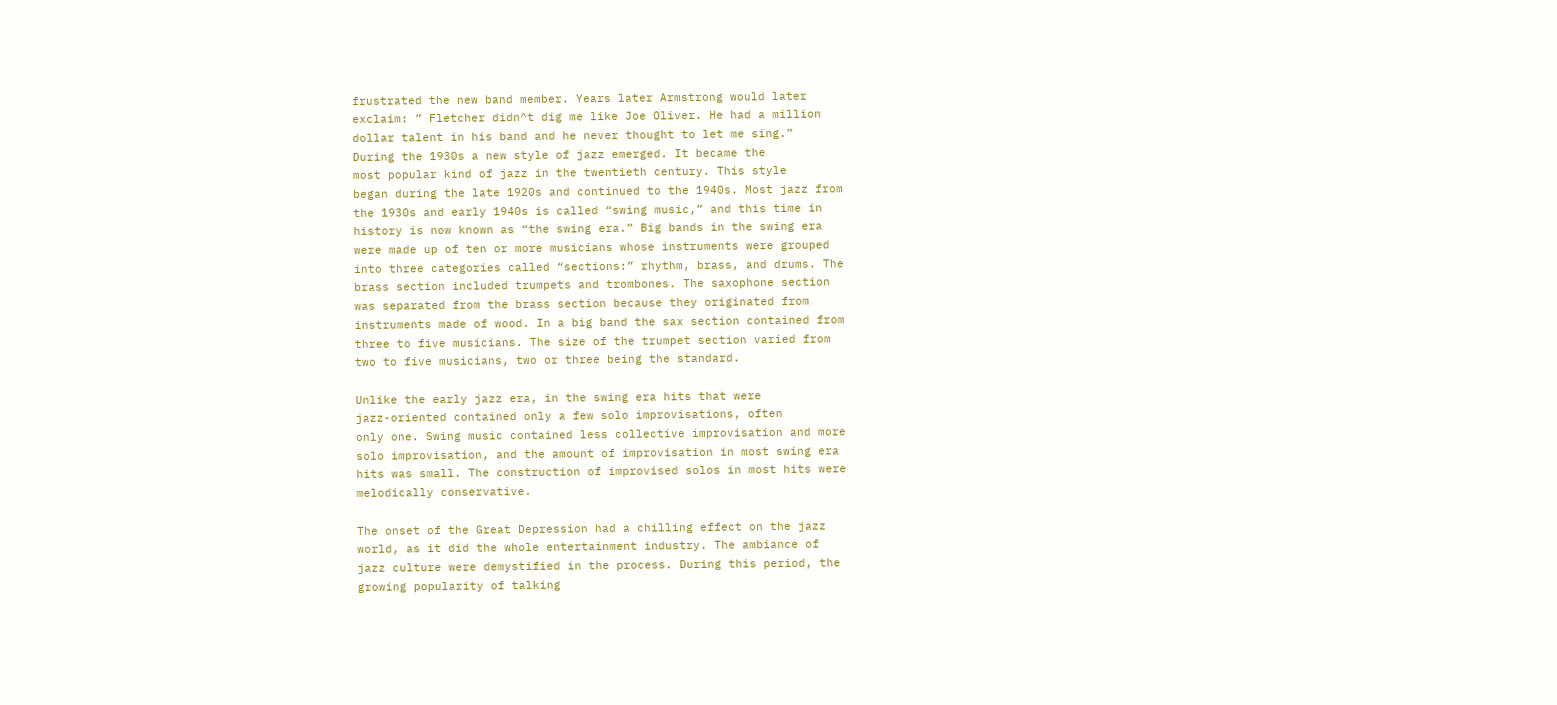frustrated the new band member. Years later Armstrong would later
exclaim: ” Fletcher didn^t dig me like Joe Oliver. He had a million
dollar talent in his band and he never thought to let me sing.”
During the 1930s a new style of jazz emerged. It became the
most popular kind of jazz in the twentieth century. This style
began during the late 1920s and continued to the 1940s. Most jazz from
the 1930s and early 1940s is called “swing music,” and this time in
history is now known as “the swing era.” Big bands in the swing era
were made up of ten or more musicians whose instruments were grouped
into three categories called “sections:” rhythm, brass, and drums. The
brass section included trumpets and trombones. The saxophone section
was separated from the brass section because they originated from
instruments made of wood. In a big band the sax section contained from
three to five musicians. The size of the trumpet section varied from
two to five musicians, two or three being the standard.

Unlike the early jazz era, in the swing era hits that were
jazz-oriented contained only a few solo improvisations, often
only one. Swing music contained less collective improvisation and more
solo improvisation, and the amount of improvisation in most swing era
hits was small. The construction of improvised solos in most hits were
melodically conservative.

The onset of the Great Depression had a chilling effect on the jazz
world, as it did the whole entertainment industry. The ambiance of
jazz culture were demystified in the process. During this period, the
growing popularity of talking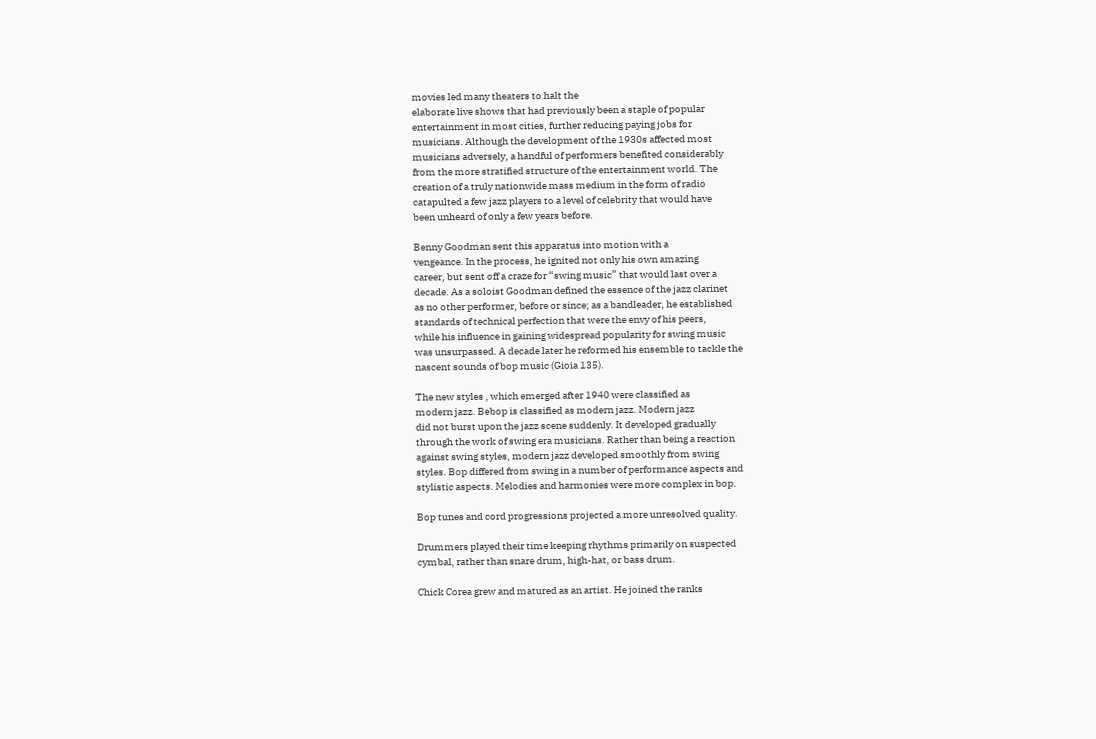movies led many theaters to halt the
elaborate live shows that had previously been a staple of popular
entertainment in most cities, further reducing paying jobs for
musicians. Although the development of the 1930s affected most
musicians adversely, a handful of performers benefited considerably
from the more stratified structure of the entertainment world. The
creation of a truly nationwide mass medium in the form of radio
catapulted a few jazz players to a level of celebrity that would have
been unheard of only a few years before.

Benny Goodman sent this apparatus into motion with a
vengeance. In the process, he ignited not only his own amazing
career, but sent off a craze for “swing music” that would last over a
decade. As a soloist Goodman defined the essence of the jazz clarinet
as no other performer, before or since; as a bandleader, he established
standards of technical perfection that were the envy of his peers,
while his influence in gaining widespread popularity for swing music
was unsurpassed. A decade later he reformed his ensemble to tackle the
nascent sounds of bop music (Gioia 135).

The new styles , which emerged after 1940 were classified as
modern jazz. Bebop is classified as modern jazz. Modern jazz
did not burst upon the jazz scene suddenly. It developed gradually
through the work of swing era musicians. Rather than being a reaction
against swing styles, modern jazz developed smoothly from swing
styles. Bop differed from swing in a number of performance aspects and
stylistic aspects. Melodies and harmonies were more complex in bop.

Bop tunes and cord progressions projected a more unresolved quality.

Drummers played their time keeping rhythms primarily on suspected
cymbal, rather than snare drum, high-hat, or bass drum.

Chick Corea grew and matured as an artist. He joined the ranks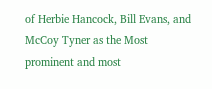of Herbie Hancock, Bill Evans, and McCoy Tyner as the Most
prominent and most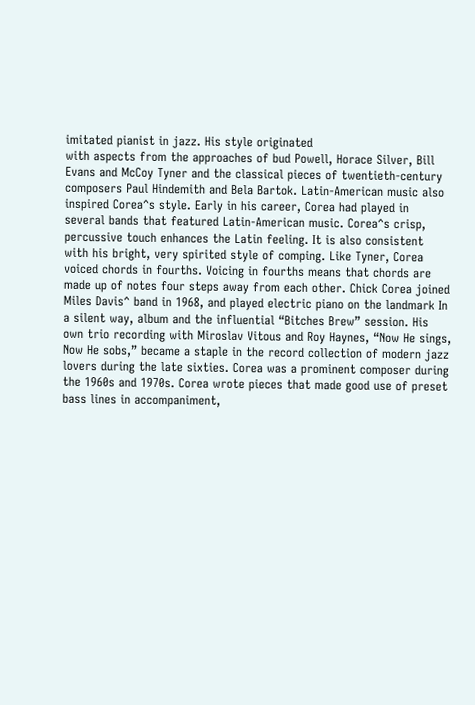imitated pianist in jazz. His style originated
with aspects from the approaches of bud Powell, Horace Silver, Bill
Evans and McCoy Tyner and the classical pieces of twentieth-century
composers Paul Hindemith and Bela Bartok. Latin-American music also
inspired Corea^s style. Early in his career, Corea had played in
several bands that featured Latin-American music. Corea^s crisp,
percussive touch enhances the Latin feeling. It is also consistent
with his bright, very spirited style of comping. Like Tyner, Corea
voiced chords in fourths. Voicing in fourths means that chords are
made up of notes four steps away from each other. Chick Corea joined
Miles Davis^ band in 1968, and played electric piano on the landmark In
a silent way, album and the influential “Bitches Brew” session. His
own trio recording with Miroslav Vitous and Roy Haynes, “Now He sings,
Now He sobs,” became a staple in the record collection of modern jazz
lovers during the late sixties. Corea was a prominent composer during
the 1960s and 1970s. Corea wrote pieces that made good use of preset
bass lines in accompaniment,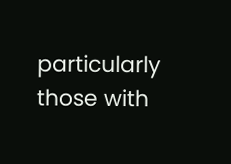particularly those with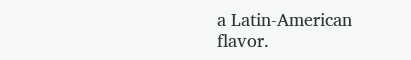a Latin-American
flavor.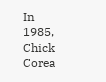In 1985, Chick Corea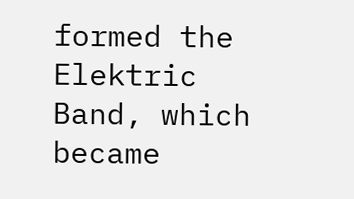formed the Elektric Band, which became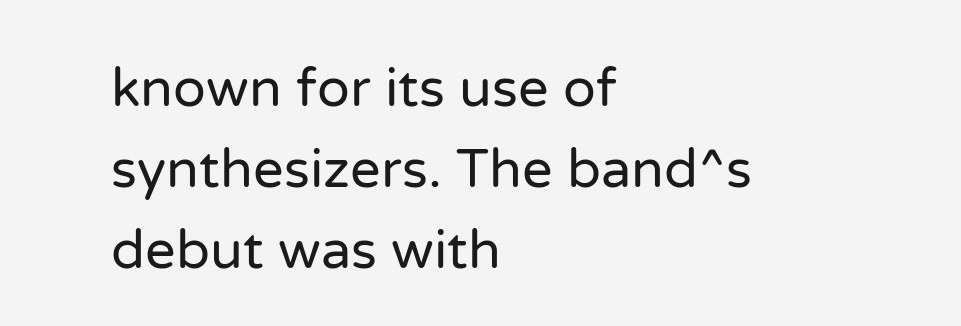known for its use of synthesizers. The band^s debut was with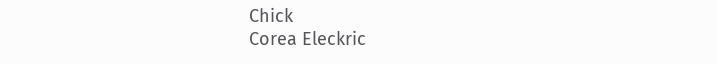Chick
Corea Eleckric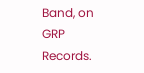Band, on GRP Records.